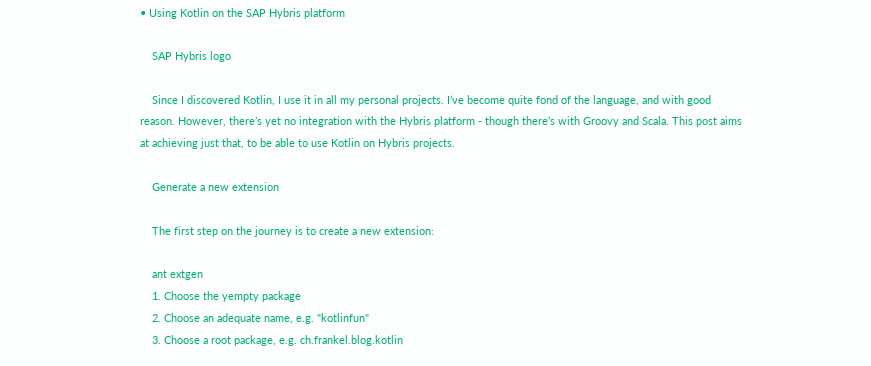• Using Kotlin on the SAP Hybris platform

    SAP Hybris logo

    Since I discovered Kotlin, I use it in all my personal projects. I’ve become quite fond of the language, and with good reason. However, there’s yet no integration with the Hybris platform - though there’s with Groovy and Scala. This post aims at achieving just that, to be able to use Kotlin on Hybris projects.

    Generate a new extension

    The first step on the journey is to create a new extension:

    ant extgen
    1. Choose the yempty package
    2. Choose an adequate name, e.g. "kotlinfun"
    3. Choose a root package, e.g. ch.frankel.blog.kotlin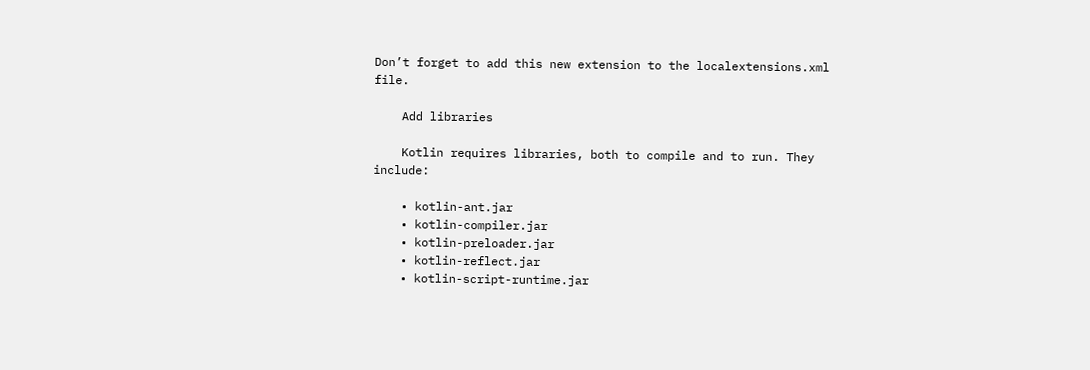Don’t forget to add this new extension to the localextensions.xml file.

    Add libraries

    Kotlin requires libraries, both to compile and to run. They include:

    • kotlin-ant.jar
    • kotlin-compiler.jar
    • kotlin-preloader.jar
    • kotlin-reflect.jar
    • kotlin-script-runtime.jar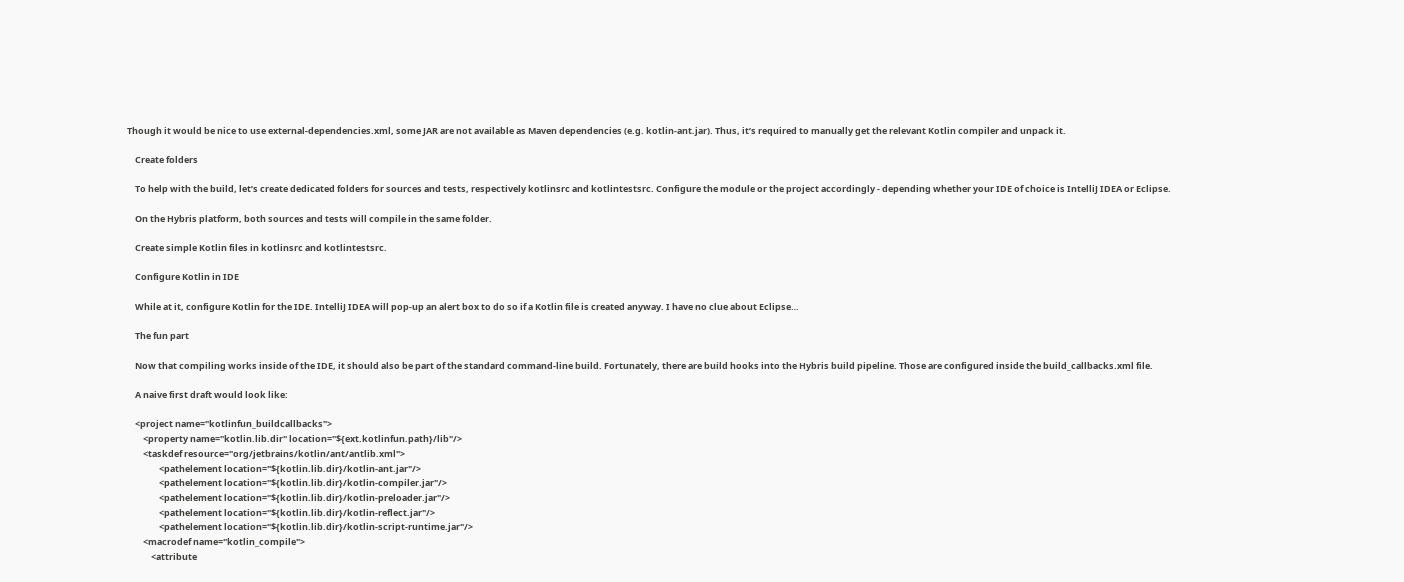Though it would be nice to use external-dependencies.xml, some JAR are not available as Maven dependencies (e.g. kotlin-ant.jar). Thus, it’s required to manually get the relevant Kotlin compiler and unpack it.

    Create folders

    To help with the build, let’s create dedicated folders for sources and tests, respectively kotlinsrc and kotlintestsrc. Configure the module or the project accordingly - depending whether your IDE of choice is IntelliJ IDEA or Eclipse.

    On the Hybris platform, both sources and tests will compile in the same folder.

    Create simple Kotlin files in kotlinsrc and kotlintestsrc.

    Configure Kotlin in IDE

    While at it, configure Kotlin for the IDE. IntelliJ IDEA will pop-up an alert box to do so if a Kotlin file is created anyway. I have no clue about Eclipse…

    The fun part

    Now that compiling works inside of the IDE, it should also be part of the standard command-line build. Fortunately, there are build hooks into the Hybris build pipeline. Those are configured inside the build_callbacks.xml file.

    A naive first draft would look like:

    <project name="kotlinfun_buildcallbacks">
        <property name="kotlin.lib.dir" location="${ext.kotlinfun.path}/lib"/>
        <taskdef resource="org/jetbrains/kotlin/ant/antlib.xml">
                <pathelement location="${kotlin.lib.dir}/kotlin-ant.jar"/>
                <pathelement location="${kotlin.lib.dir}/kotlin-compiler.jar"/>
                <pathelement location="${kotlin.lib.dir}/kotlin-preloader.jar"/>
                <pathelement location="${kotlin.lib.dir}/kotlin-reflect.jar"/>
                <pathelement location="${kotlin.lib.dir}/kotlin-script-runtime.jar"/>
        <macrodef name="kotlin_compile">
            <attribute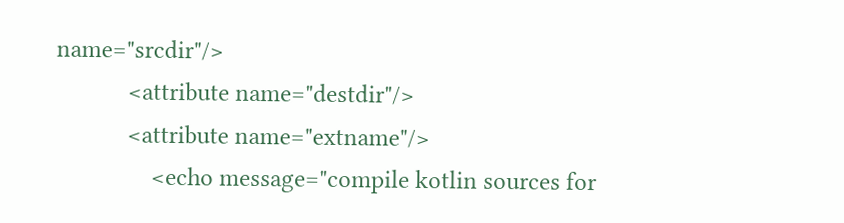name="srcdir"/>
            <attribute name="destdir"/>
            <attribute name="extname"/>
                <echo message="compile kotlin sources for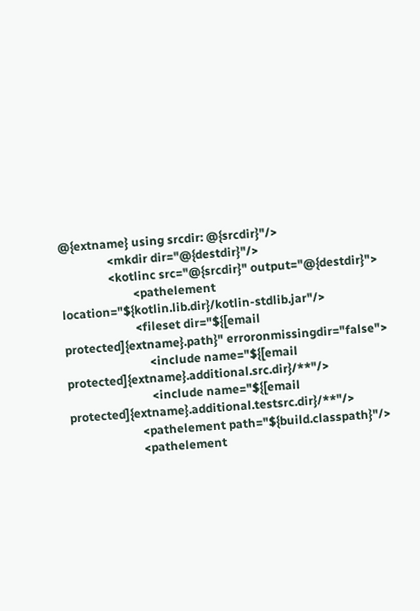@{extname} using srcdir: @{srcdir}"/>
                <mkdir dir="@{destdir}"/>
                <kotlinc src="@{srcdir}" output="@{destdir}">
                        <pathelement location="${kotlin.lib.dir}/kotlin-stdlib.jar"/>
                        <fileset dir="${[email protected]{extname}.path}" erroronmissingdir="false">
                            <include name="${[email protected]{extname}.additional.src.dir}/**"/>
                            <include name="${[email protected]{extname}.additional.testsrc.dir}/**"/>
                        <pathelement path="${build.classpath}"/>
                        <pathelement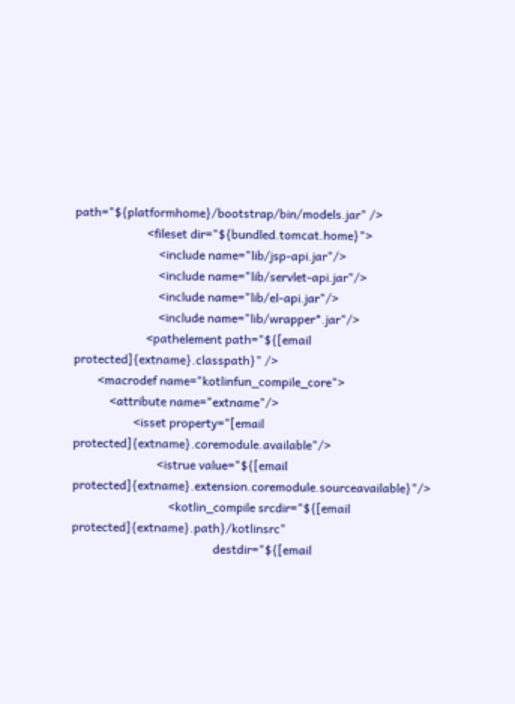path="${platformhome}/bootstrap/bin/models.jar" />
                        <fileset dir="${bundled.tomcat.home}">
                            <include name="lib/jsp-api.jar"/>
                            <include name="lib/servlet-api.jar"/>
                            <include name="lib/el-api.jar"/>
                            <include name="lib/wrapper*.jar"/>
                        <pathelement path="${[email protected]{extname}.classpath}" />
        <macrodef name="kotlinfun_compile_core">
            <attribute name="extname"/>
                    <isset property="[email protected]{extname}.coremodule.available"/>
                            <istrue value="${[email protected]{extname}.extension.coremodule.sourceavailable}"/>
                                <kotlin_compile srcdir="${[email protected]{extname}.path}/kotlinsrc"
                                               destdir="${[email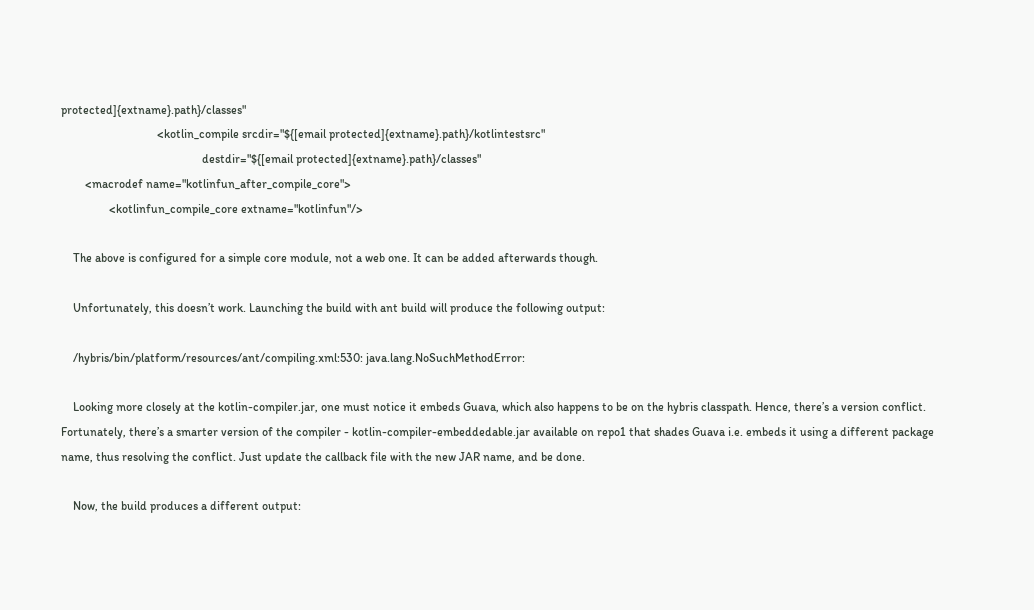protected]{extname}.path}/classes"
                                <kotlin_compile srcdir="${[email protected]{extname}.path}/kotlintestsrc"
                                               destdir="${[email protected]{extname}.path}/classes"
        <macrodef name="kotlinfun_after_compile_core">
                <kotlinfun_compile_core extname="kotlinfun"/>

    The above is configured for a simple core module, not a web one. It can be added afterwards though.

    Unfortunately, this doesn’t work. Launching the build with ant build will produce the following output:

    /hybris/bin/platform/resources/ant/compiling.xml:530: java.lang.NoSuchMethodError:

    Looking more closely at the kotlin-compiler.jar, one must notice it embeds Guava, which also happens to be on the hybris classpath. Hence, there’s a version conflict. Fortunately, there’s a smarter version of the compiler - kotlin-compiler-embeddedable.jar available on repo1 that shades Guava i.e. embeds it using a different package name, thus resolving the conflict. Just update the callback file with the new JAR name, and be done.

    Now, the build produces a different output: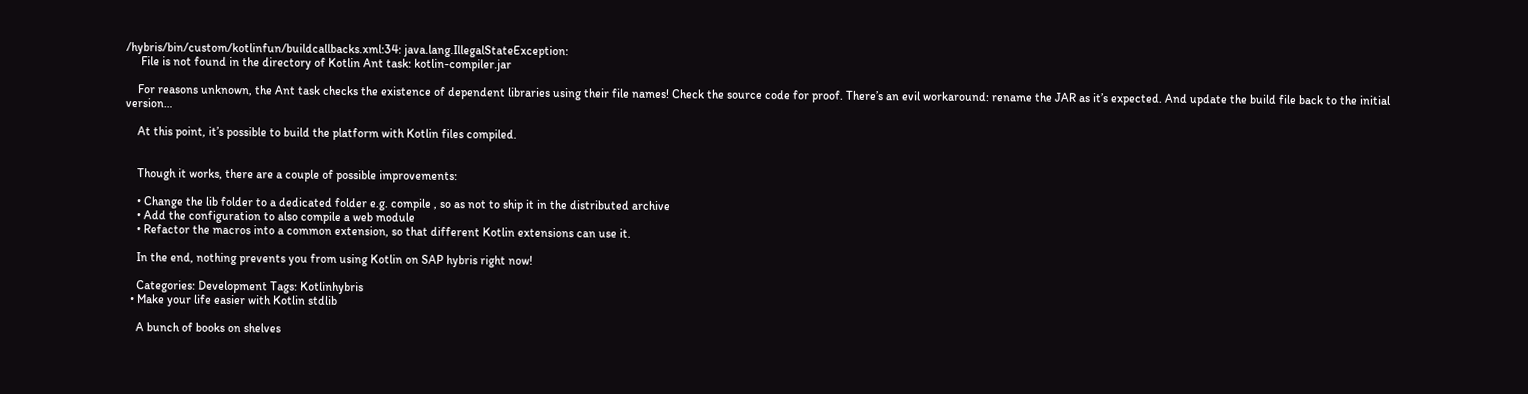/hybris/bin/custom/kotlinfun/buildcallbacks.xml:34: java.lang.IllegalStateException:
     File is not found in the directory of Kotlin Ant task: kotlin-compiler.jar

    For reasons unknown, the Ant task checks the existence of dependent libraries using their file names! Check the source code for proof. There’s an evil workaround: rename the JAR as it’s expected. And update the build file back to the initial version…

    At this point, it’s possible to build the platform with Kotlin files compiled.


    Though it works, there are a couple of possible improvements:

    • Change the lib folder to a dedicated folder e.g. compile , so as not to ship it in the distributed archive
    • Add the configuration to also compile a web module
    • Refactor the macros into a common extension, so that different Kotlin extensions can use it.

    In the end, nothing prevents you from using Kotlin on SAP hybris right now!

    Categories: Development Tags: Kotlinhybris
  • Make your life easier with Kotlin stdlib

    A bunch of books on shelves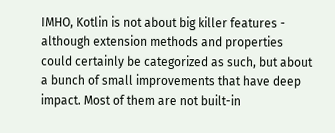IMHO, Kotlin is not about big killer features - although extension methods and properties could certainly be categorized as such, but about a bunch of small improvements that have deep impact. Most of them are not built-in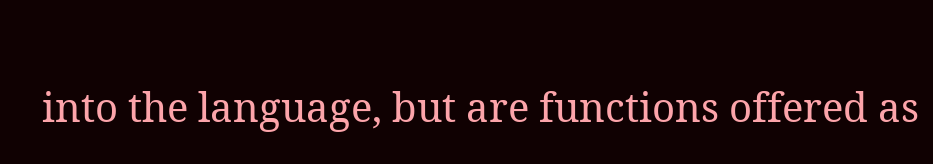into the language, but are functions offered as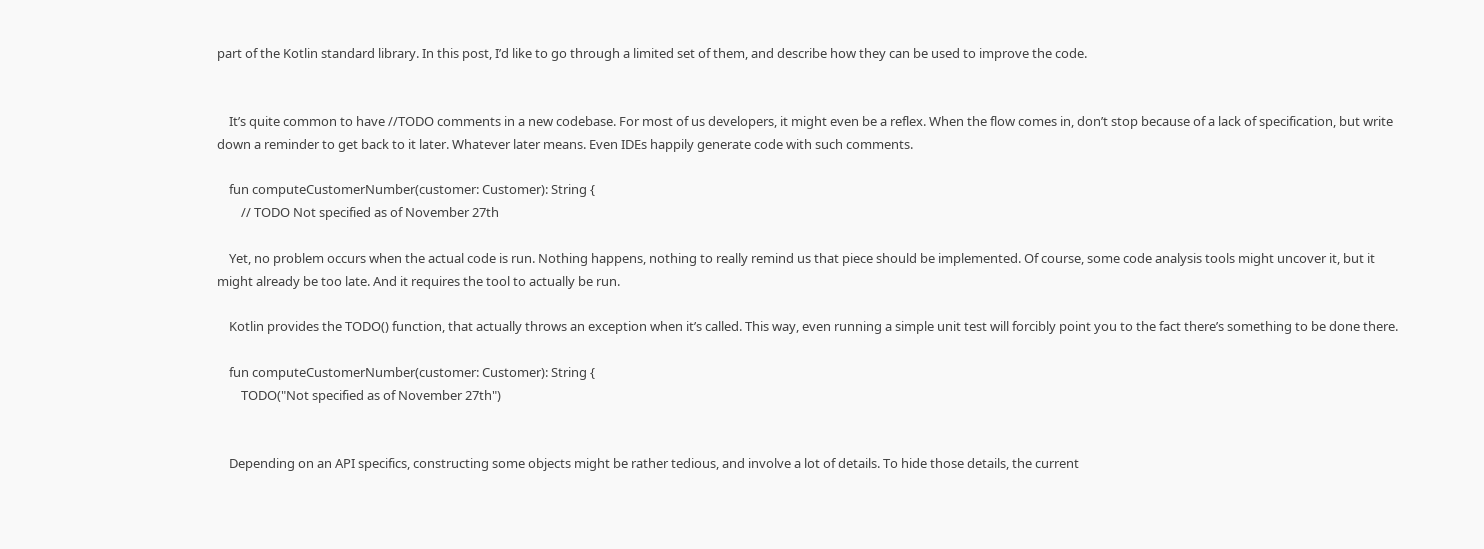part of the Kotlin standard library. In this post, I’d like to go through a limited set of them, and describe how they can be used to improve the code.


    It’s quite common to have //TODO comments in a new codebase. For most of us developers, it might even be a reflex. When the flow comes in, don’t stop because of a lack of specification, but write down a reminder to get back to it later. Whatever later means. Even IDEs happily generate code with such comments.

    fun computeCustomerNumber(customer: Customer): String {
        // TODO Not specified as of November 27th

    Yet, no problem occurs when the actual code is run. Nothing happens, nothing to really remind us that piece should be implemented. Of course, some code analysis tools might uncover it, but it might already be too late. And it requires the tool to actually be run.

    Kotlin provides the TODO() function, that actually throws an exception when it’s called. This way, even running a simple unit test will forcibly point you to the fact there’s something to be done there.

    fun computeCustomerNumber(customer: Customer): String {
        TODO("Not specified as of November 27th")


    Depending on an API specifics, constructing some objects might be rather tedious, and involve a lot of details. To hide those details, the current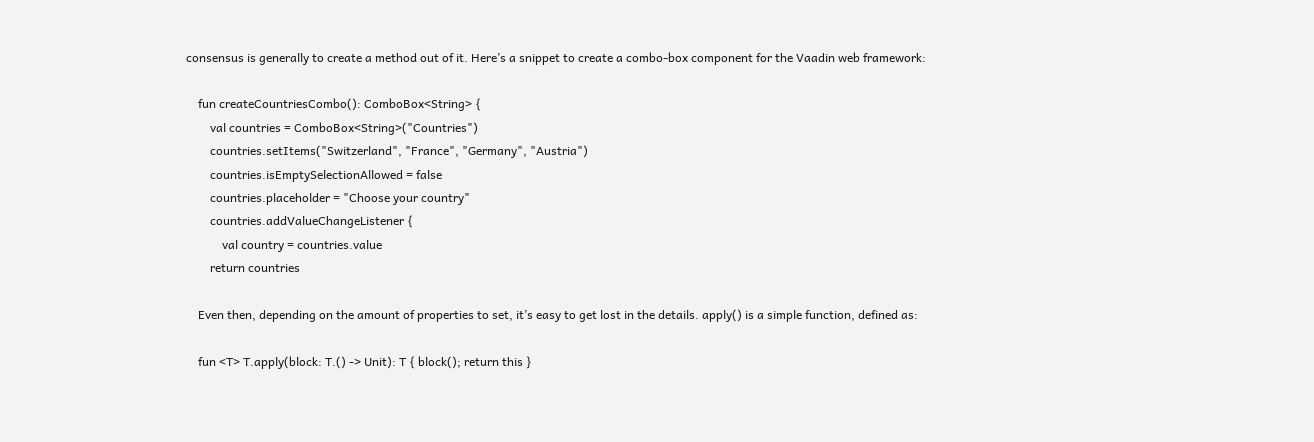consensus is generally to create a method out of it. Here’s a snippet to create a combo-box component for the Vaadin web framework:

    fun createCountriesCombo(): ComboBox<String> {
        val countries = ComboBox<String>("Countries")
        countries.setItems("Switzerland", "France", "Germany", "Austria")
        countries.isEmptySelectionAllowed = false
        countries.placeholder = "Choose your country"
        countries.addValueChangeListener {
            val country = countries.value
        return countries

    Even then, depending on the amount of properties to set, it’s easy to get lost in the details. apply() is a simple function, defined as:

    fun <T> T.apply(block: T.() -> Unit): T { block(); return this }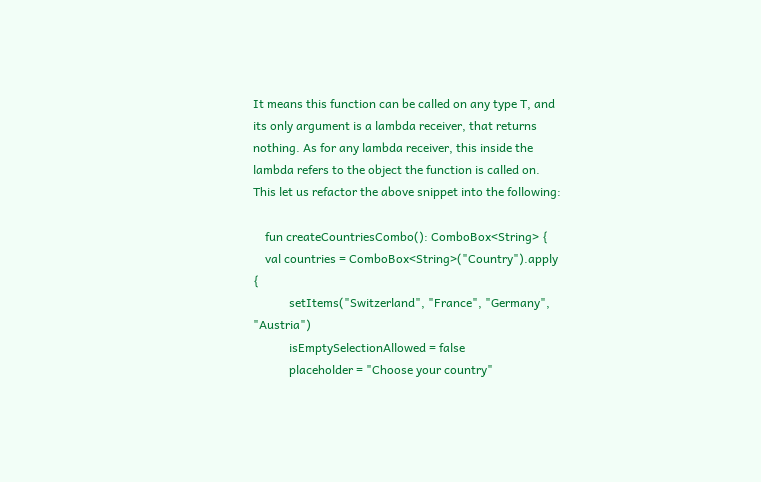It means this function can be called on any type T, and its only argument is a lambda receiver, that returns nothing. As for any lambda receiver, this inside the lambda refers to the object the function is called on. This let us refactor the above snippet into the following:

    fun createCountriesCombo(): ComboBox<String> {
    val countries = ComboBox<String>("Country").apply {
            setItems("Switzerland", "France", "Germany", "Austria")
            isEmptySelectionAllowed = false
            placeholder = "Choose your country"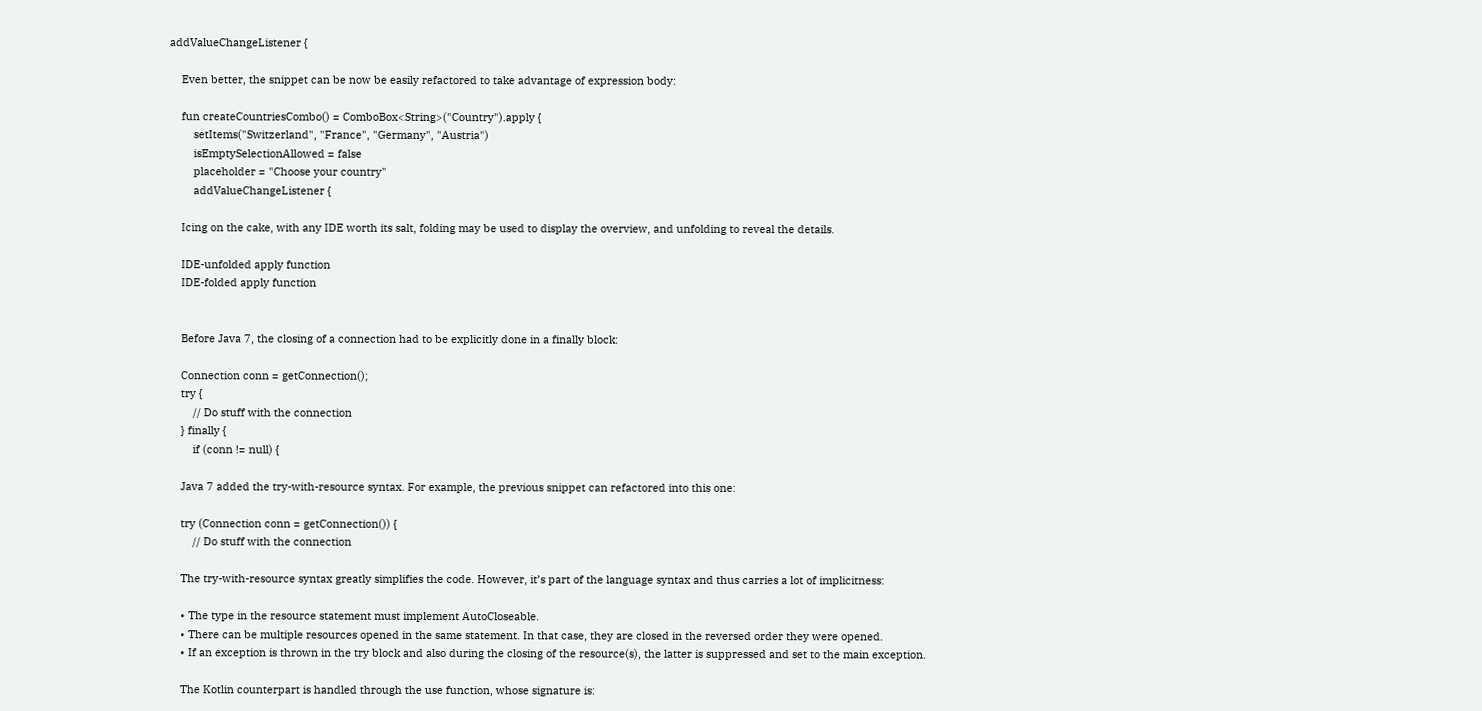addValueChangeListener {

    Even better, the snippet can be now be easily refactored to take advantage of expression body:

    fun createCountriesCombo() = ComboBox<String>("Country").apply {
        setItems("Switzerland", "France", "Germany", "Austria")
        isEmptySelectionAllowed = false
        placeholder = "Choose your country"
        addValueChangeListener {

    Icing on the cake, with any IDE worth its salt, folding may be used to display the overview, and unfolding to reveal the details.

    IDE-unfolded apply function
    IDE-folded apply function


    Before Java 7, the closing of a connection had to be explicitly done in a finally block:

    Connection conn = getConnection();
    try {
        // Do stuff with the connection
    } finally {
        if (conn != null) {

    Java 7 added the try-with-resource syntax. For example, the previous snippet can refactored into this one:

    try (Connection conn = getConnection()) {
        // Do stuff with the connection

    The try-with-resource syntax greatly simplifies the code. However, it’s part of the language syntax and thus carries a lot of implicitness:

    • The type in the resource statement must implement AutoCloseable.
    • There can be multiple resources opened in the same statement. In that case, they are closed in the reversed order they were opened.
    • If an exception is thrown in the try block and also during the closing of the resource(s), the latter is suppressed and set to the main exception.

    The Kotlin counterpart is handled through the use function, whose signature is: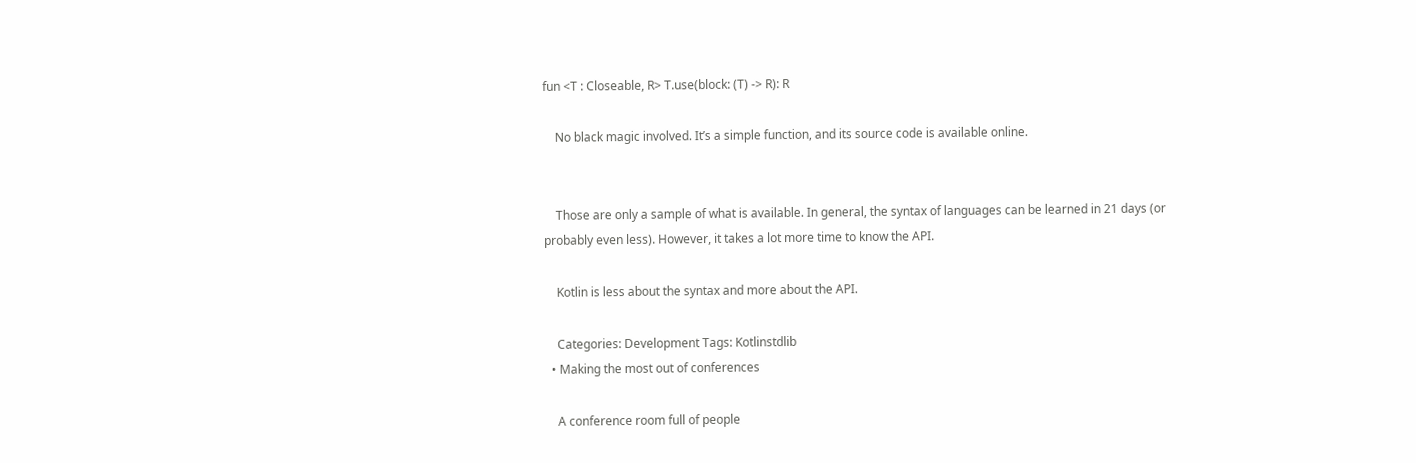fun <T : Closeable, R> T.use(block: (T) -> R): R

    No black magic involved. It’s a simple function, and its source code is available online.


    Those are only a sample of what is available. In general, the syntax of languages can be learned in 21 days (or probably even less). However, it takes a lot more time to know the API.

    Kotlin is less about the syntax and more about the API.

    Categories: Development Tags: Kotlinstdlib
  • Making the most out of conferences

    A conference room full of people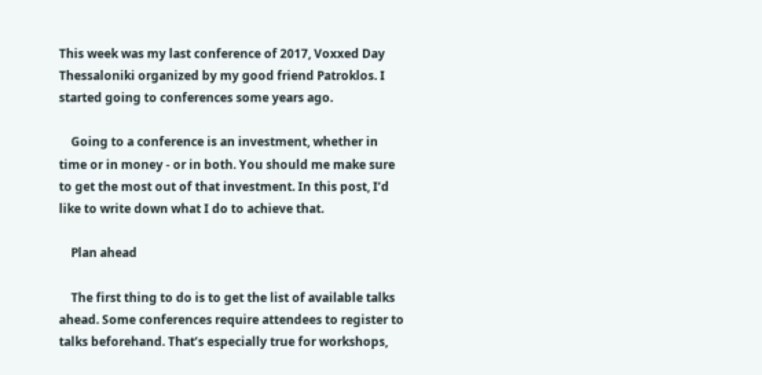This week was my last conference of 2017, Voxxed Day Thessaloniki organized by my good friend Patroklos. I started going to conferences some years ago.

    Going to a conference is an investment, whether in time or in money - or in both. You should me make sure to get the most out of that investment. In this post, I’d like to write down what I do to achieve that.

    Plan ahead

    The first thing to do is to get the list of available talks ahead. Some conferences require attendees to register to talks beforehand. That’s especially true for workshops,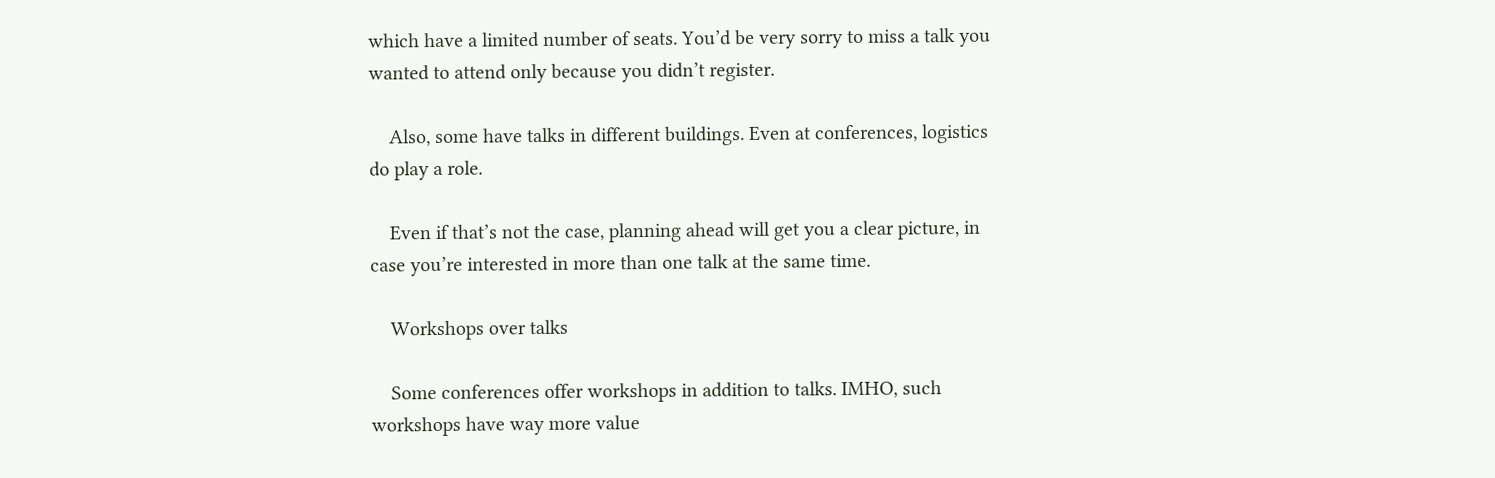which have a limited number of seats. You’d be very sorry to miss a talk you wanted to attend only because you didn’t register.

    Also, some have talks in different buildings. Even at conferences, logistics do play a role.

    Even if that’s not the case, planning ahead will get you a clear picture, in case you’re interested in more than one talk at the same time.

    Workshops over talks

    Some conferences offer workshops in addition to talks. IMHO, such workshops have way more value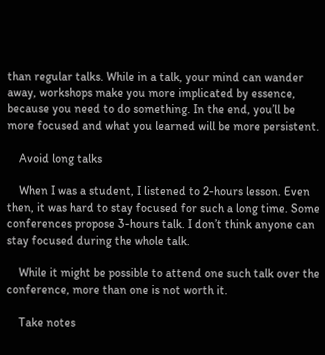than regular talks. While in a talk, your mind can wander away, workshops make you more implicated by essence, because you need to do something. In the end, you’ll be more focused and what you learned will be more persistent.

    Avoid long talks

    When I was a student, I listened to 2-hours lesson. Even then, it was hard to stay focused for such a long time. Some conferences propose 3-hours talk. I don’t think anyone can stay focused during the whole talk.

    While it might be possible to attend one such talk over the conference, more than one is not worth it.

    Take notes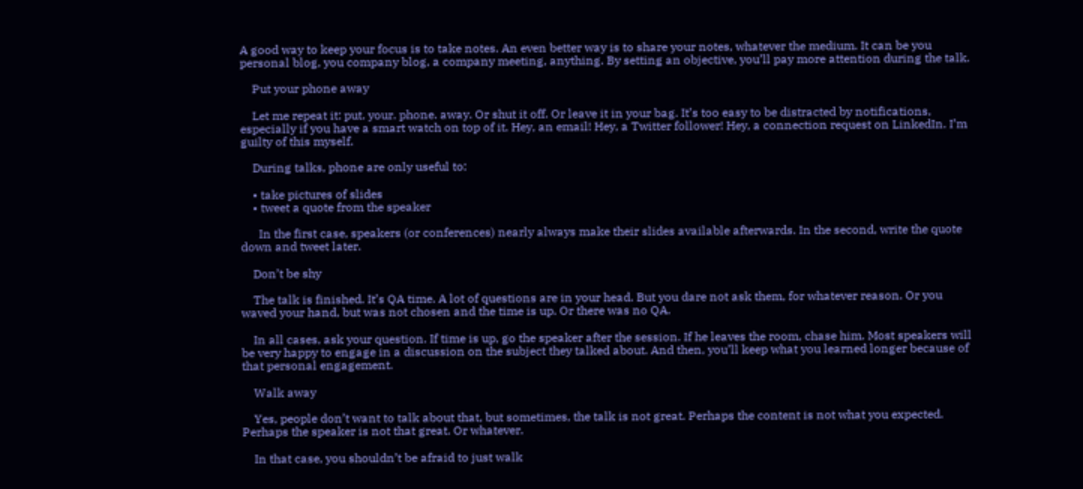A good way to keep your focus is to take notes. An even better way is to share your notes, whatever the medium. It can be you personal blog, you company blog, a company meeting, anything. By setting an objective, you’ll pay more attention during the talk.

    Put your phone away

    Let me repeat it: put. your. phone. away. Or shut it off. Or leave it in your bag. It’s too easy to be distracted by notifications, especially if you have a smart watch on top of it. Hey, an email! Hey, a Twitter follower! Hey, a connection request on LinkedIn. I’m guilty of this myself.

    During talks, phone are only useful to:

    • take pictures of slides
    • tweet a quote from the speaker

      In the first case, speakers (or conferences) nearly always make their slides available afterwards. In the second, write the quote down and tweet later.

    Don’t be shy

    The talk is finished. It’s QA time. A lot of questions are in your head. But you dare not ask them, for whatever reason. Or you waved your hand, but was not chosen and the time is up. Or there was no QA.

    In all cases, ask your question. If time is up, go the speaker after the session. If he leaves the room, chase him. Most speakers will be very happy to engage in a discussion on the subject they talked about. And then, you’ll keep what you learned longer because of that personal engagement.

    Walk away

    Yes, people don’t want to talk about that, but sometimes, the talk is not great. Perhaps the content is not what you expected. Perhaps the speaker is not that great. Or whatever.

    In that case, you shouldn’t be afraid to just walk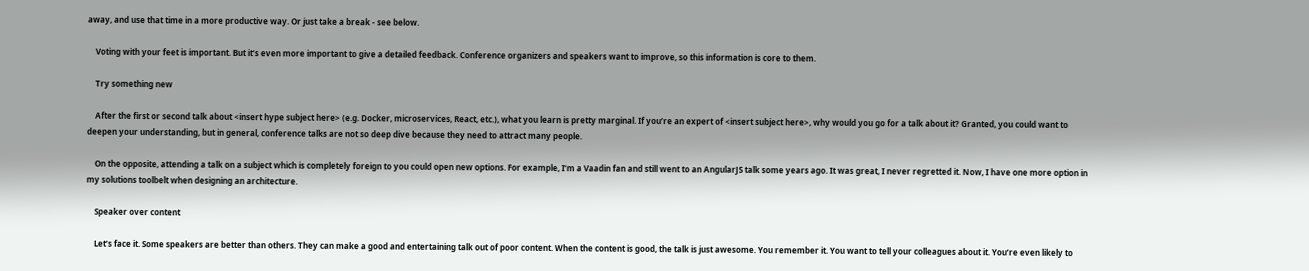away, and use that time in a more productive way. Or just take a break - see below.

    Voting with your feet is important. But it’s even more important to give a detailed feedback. Conference organizers and speakers want to improve, so this information is core to them.

    Try something new

    After the first or second talk about <insert hype subject here> (e.g. Docker, microservices, React, etc.), what you learn is pretty marginal. If you’re an expert of <insert subject here>, why would you go for a talk about it? Granted, you could want to deepen your understanding, but in general, conference talks are not so deep dive because they need to attract many people.

    On the opposite, attending a talk on a subject which is completely foreign to you could open new options. For example, I’m a Vaadin fan and still went to an AngularJS talk some years ago. It was great, I never regretted it. Now, I have one more option in my solutions toolbelt when designing an architecture.

    Speaker over content

    Let’s face it. Some speakers are better than others. They can make a good and entertaining talk out of poor content. When the content is good, the talk is just awesome. You remember it. You want to tell your colleagues about it. You’re even likely to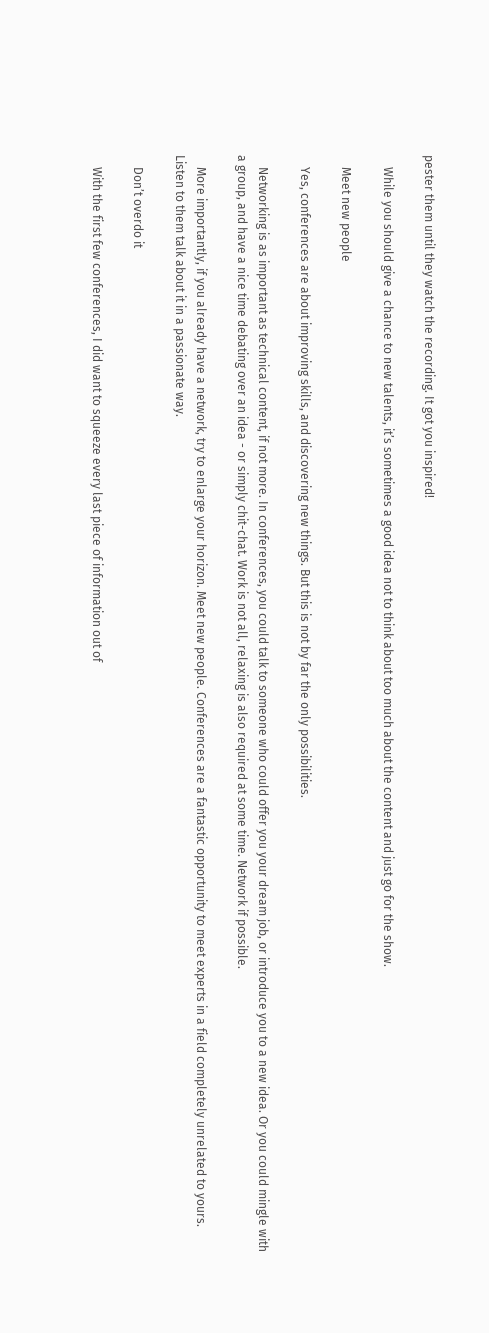pester them until they watch the recording. It got you inspired!

    While you should give a chance to new talents, it’s sometimes a good idea not to think about too much about the content and just go for the show.

    Meet new people

    Yes, conferences are about improving skills, and discovering new things. But this is not by far the only possibilities.

    Networking is as important as technical content, if not more. In conferences, you could talk to someone who could offer you your dream job, or introduce you to a new idea. Or you could mingle with a group, and have a nice time debating over an idea - or simply chit-chat. Work is not all, relaxing is also required at some time. Network if possible.

    More importantly, if you already have a network, try to enlarge your horizon. Meet new people. Conferences are a fantastic opportunity to meet experts in a field completely unrelated to yours. Listen to them talk about it in a passionate way.

    Don’t overdo it

    With the first few conferences, I did want to squeeze every last piece of information out of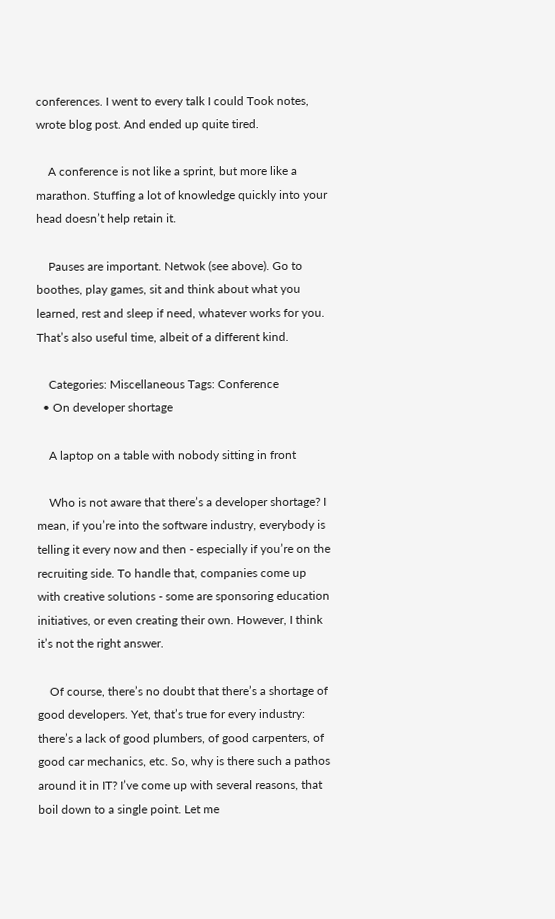conferences. I went to every talk I could Took notes, wrote blog post. And ended up quite tired.

    A conference is not like a sprint, but more like a marathon. Stuffing a lot of knowledge quickly into your head doesn’t help retain it.

    Pauses are important. Netwok (see above). Go to boothes, play games, sit and think about what you learned, rest and sleep if need, whatever works for you. That’s also useful time, albeit of a different kind.

    Categories: Miscellaneous Tags: Conference
  • On developer shortage

    A laptop on a table with nobody sitting in front

    Who is not aware that there’s a developer shortage? I mean, if you’re into the software industry, everybody is telling it every now and then - especially if you’re on the recruiting side. To handle that, companies come up with creative solutions - some are sponsoring education initiatives, or even creating their own. However, I think it’s not the right answer.

    Of course, there’s no doubt that there’s a shortage of good developers. Yet, that’s true for every industry: there’s a lack of good plumbers, of good carpenters, of good car mechanics, etc. So, why is there such a pathos around it in IT? I’ve come up with several reasons, that boil down to a single point. Let me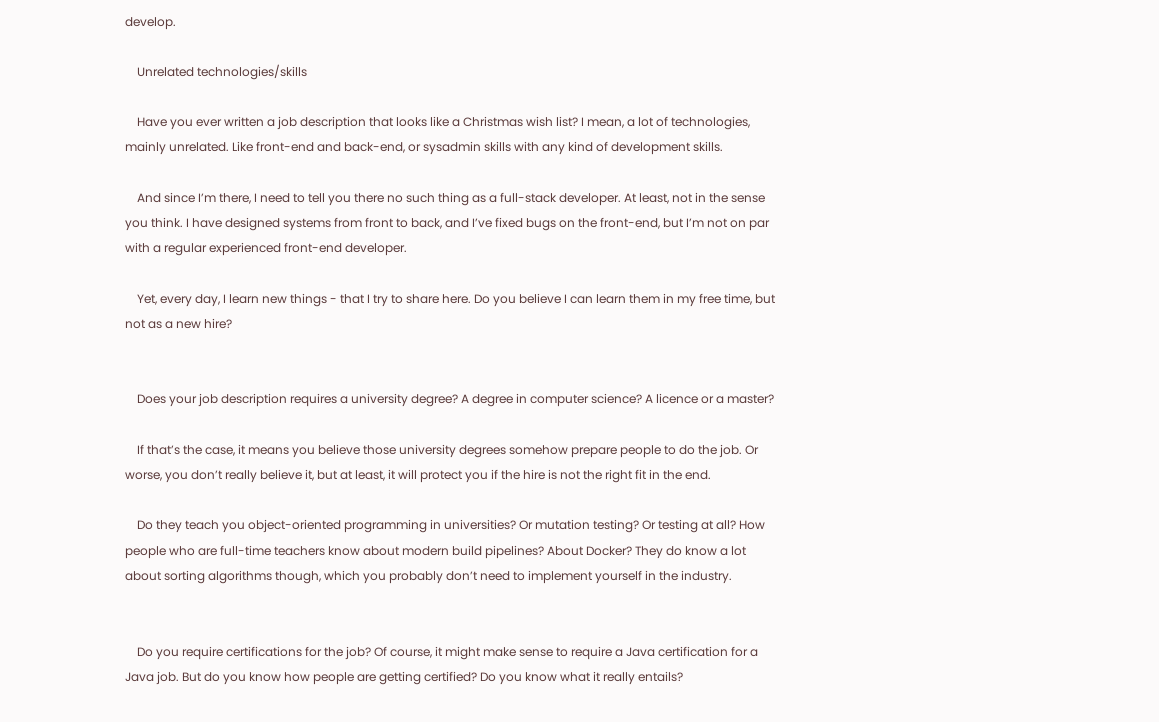develop.

    Unrelated technologies/skills

    Have you ever written a job description that looks like a Christmas wish list? I mean, a lot of technologies, mainly unrelated. Like front-end and back-end, or sysadmin skills with any kind of development skills.

    And since I’m there, I need to tell you there no such thing as a full-stack developer. At least, not in the sense you think. I have designed systems from front to back, and I’ve fixed bugs on the front-end, but I’m not on par with a regular experienced front-end developer.

    Yet, every day, I learn new things - that I try to share here. Do you believe I can learn them in my free time, but not as a new hire?


    Does your job description requires a university degree? A degree in computer science? A licence or a master?

    If that’s the case, it means you believe those university degrees somehow prepare people to do the job. Or worse, you don’t really believe it, but at least, it will protect you if the hire is not the right fit in the end.

    Do they teach you object-oriented programming in universities? Or mutation testing? Or testing at all? How people who are full-time teachers know about modern build pipelines? About Docker? They do know a lot about sorting algorithms though, which you probably don’t need to implement yourself in the industry.


    Do you require certifications for the job? Of course, it might make sense to require a Java certification for a Java job. But do you know how people are getting certified? Do you know what it really entails?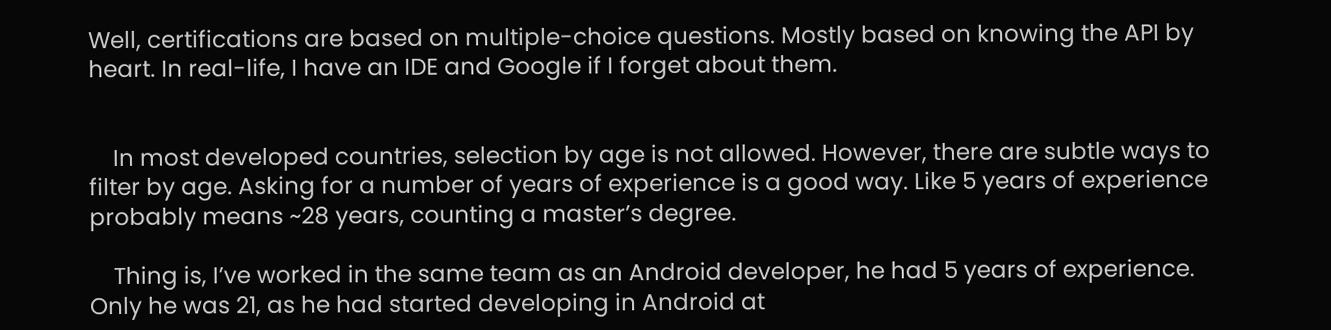Well, certifications are based on multiple-choice questions. Mostly based on knowing the API by heart. In real-life, I have an IDE and Google if I forget about them.


    In most developed countries, selection by age is not allowed. However, there are subtle ways to filter by age. Asking for a number of years of experience is a good way. Like 5 years of experience probably means ~28 years, counting a master’s degree.

    Thing is, I’ve worked in the same team as an Android developer, he had 5 years of experience. Only he was 21, as he had started developing in Android at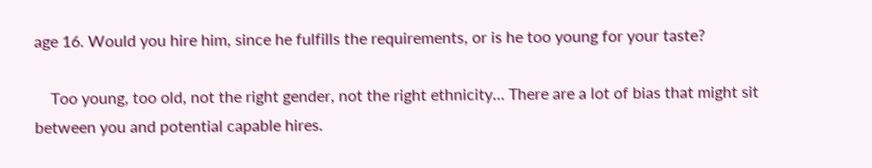age 16. Would you hire him, since he fulfills the requirements, or is he too young for your taste?

    Too young, too old, not the right gender, not the right ethnicity… There are a lot of bias that might sit between you and potential capable hires.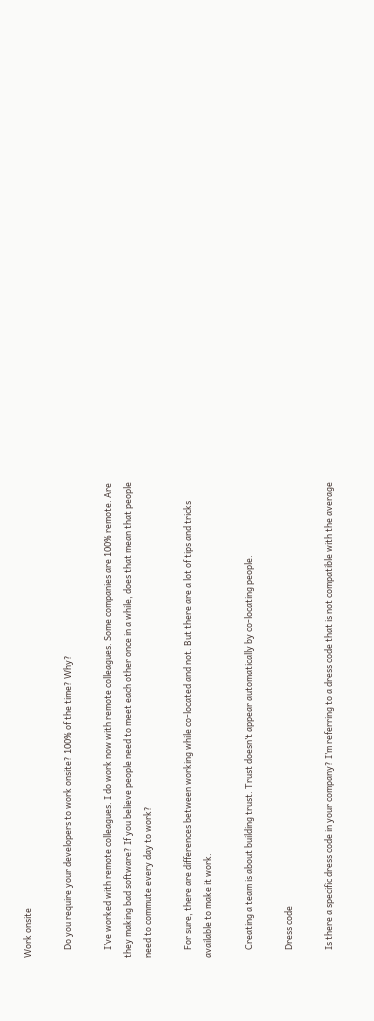Work onsite

    Do you require your developers to work onsite? 100% of the time? Why?

    I’ve worked with remote colleagues. I do work now with remote colleagues. Some companies are 100% remote. Are they making bad software? If you believe people need to meet each other once in a while, does that mean that people need to commute every day to work?

    For sure, there are differences between working while co-located and not. But there are a lot of tips and tricks available to make it work.

    Creating a team is about building trust. Trust doesn’t appear automatically by co-locating people.

    Dress code

    Is there a specific dress code in your company? I’m referring to a dress code that is not compatible with the average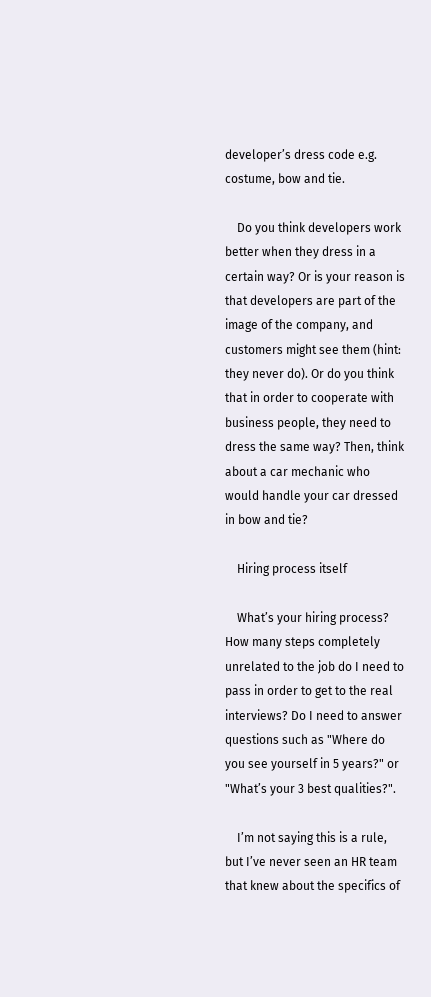developer’s dress code e.g. costume, bow and tie.

    Do you think developers work better when they dress in a certain way? Or is your reason is that developers are part of the image of the company, and customers might see them (hint: they never do). Or do you think that in order to cooperate with business people, they need to dress the same way? Then, think about a car mechanic who would handle your car dressed in bow and tie?

    Hiring process itself

    What’s your hiring process? How many steps completely unrelated to the job do I need to pass in order to get to the real interviews? Do I need to answer questions such as "Where do you see yourself in 5 years?" or "What’s your 3 best qualities?".

    I’m not saying this is a rule, but I’ve never seen an HR team that knew about the specifics of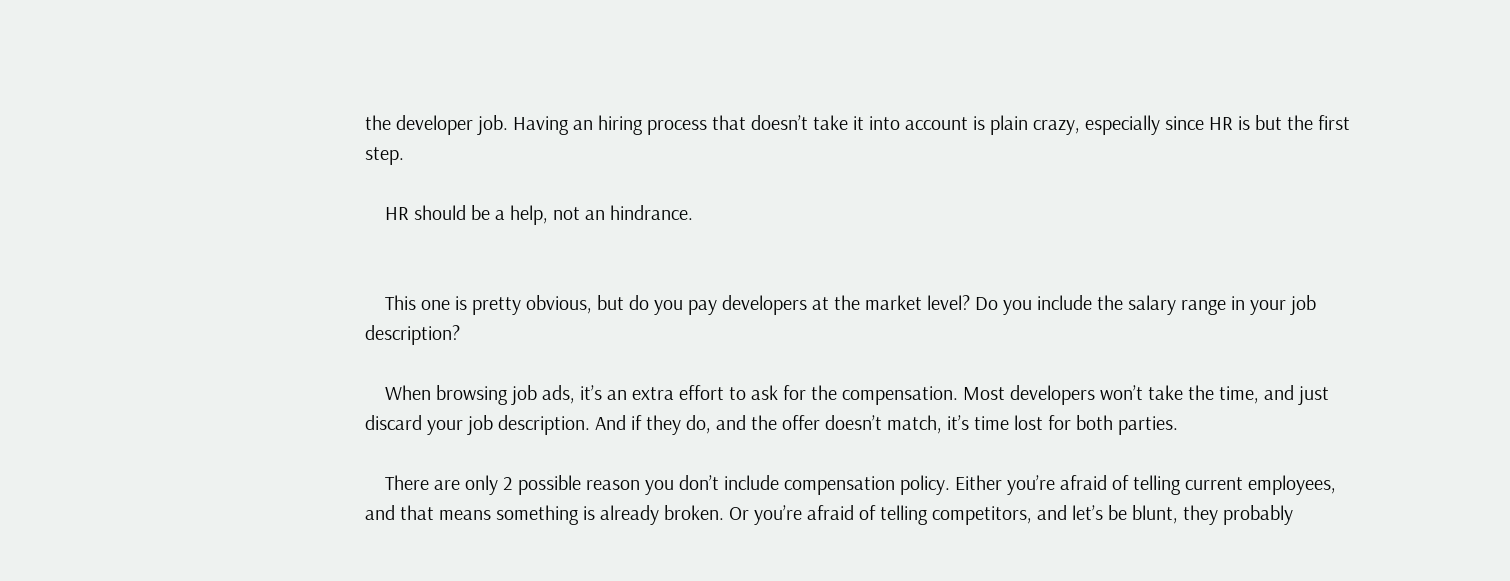the developer job. Having an hiring process that doesn’t take it into account is plain crazy, especially since HR is but the first step.

    HR should be a help, not an hindrance.


    This one is pretty obvious, but do you pay developers at the market level? Do you include the salary range in your job description?

    When browsing job ads, it’s an extra effort to ask for the compensation. Most developers won’t take the time, and just discard your job description. And if they do, and the offer doesn’t match, it’s time lost for both parties.

    There are only 2 possible reason you don’t include compensation policy. Either you’re afraid of telling current employees, and that means something is already broken. Or you’re afraid of telling competitors, and let’s be blunt, they probably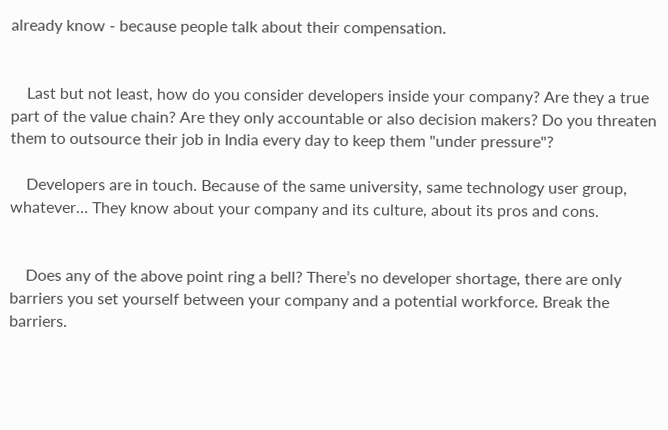already know - because people talk about their compensation.


    Last but not least, how do you consider developers inside your company? Are they a true part of the value chain? Are they only accountable or also decision makers? Do you threaten them to outsource their job in India every day to keep them "under pressure"?

    Developers are in touch. Because of the same university, same technology user group, whatever… They know about your company and its culture, about its pros and cons.


    Does any of the above point ring a bell? There’s no developer shortage, there are only barriers you set yourself between your company and a potential workforce. Break the barriers.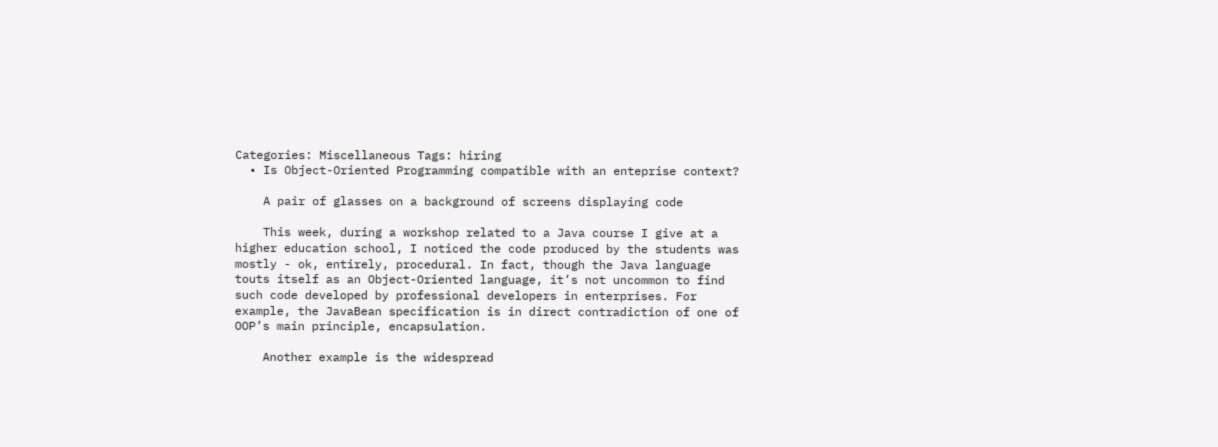Categories: Miscellaneous Tags: hiring
  • Is Object-Oriented Programming compatible with an enteprise context?

    A pair of glasses on a background of screens displaying code

    This week, during a workshop related to a Java course I give at a higher education school, I noticed the code produced by the students was mostly - ok, entirely, procedural. In fact, though the Java language touts itself as an Object-Oriented language, it’s not uncommon to find such code developed by professional developers in enterprises. For example, the JavaBean specification is in direct contradiction of one of OOP’s main principle, encapsulation.

    Another example is the widespread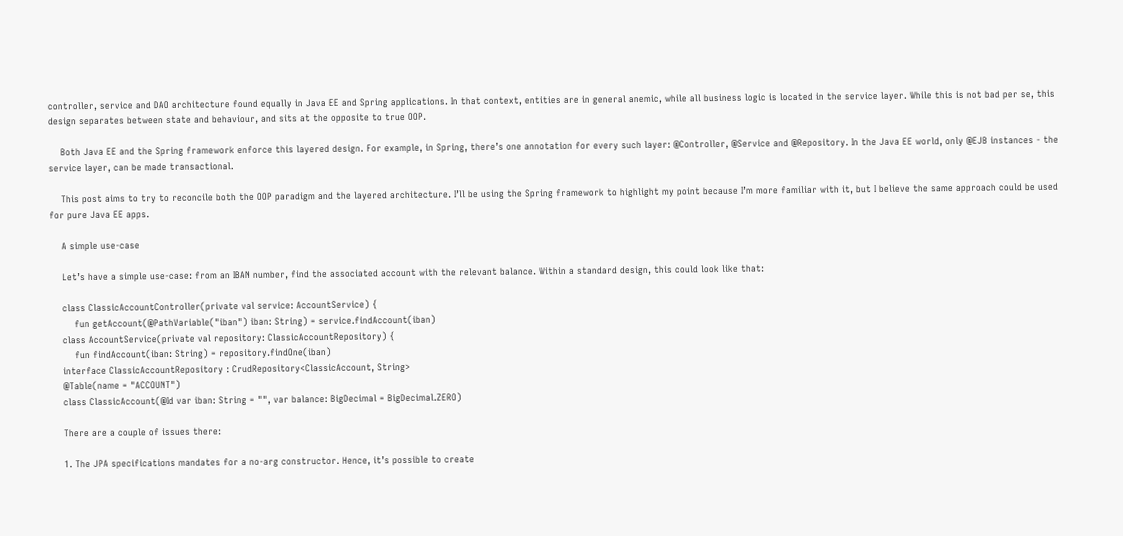controller, service and DAO architecture found equally in Java EE and Spring applications. In that context, entities are in general anemic, while all business logic is located in the service layer. While this is not bad per se, this design separates between state and behaviour, and sits at the opposite to true OOP.

    Both Java EE and the Spring framework enforce this layered design. For example, in Spring, there’s one annotation for every such layer: @Controller, @Service and @Repository. In the Java EE world, only @EJB instances - the service layer, can be made transactional.

    This post aims to try to reconcile both the OOP paradigm and the layered architecture. I’ll be using the Spring framework to highlight my point because I’m more familiar with it, but I believe the same approach could be used for pure Java EE apps.

    A simple use-case

    Let’s have a simple use-case: from an IBAN number, find the associated account with the relevant balance. Within a standard design, this could look like that:

    class ClassicAccountController(private val service: AccountService) {
        fun getAccount(@PathVariable("iban") iban: String) = service.findAccount(iban)
    class AccountService(private val repository: ClassicAccountRepository) {
        fun findAccount(iban: String) = repository.findOne(iban)
    interface ClassicAccountRepository : CrudRepository<ClassicAccount, String>
    @Table(name = "ACCOUNT")
    class ClassicAccount(@Id var iban: String = "", var balance: BigDecimal = BigDecimal.ZERO)

    There are a couple of issues there:

    1. The JPA specifications mandates for a no-arg constructor. Hence, it’s possible to create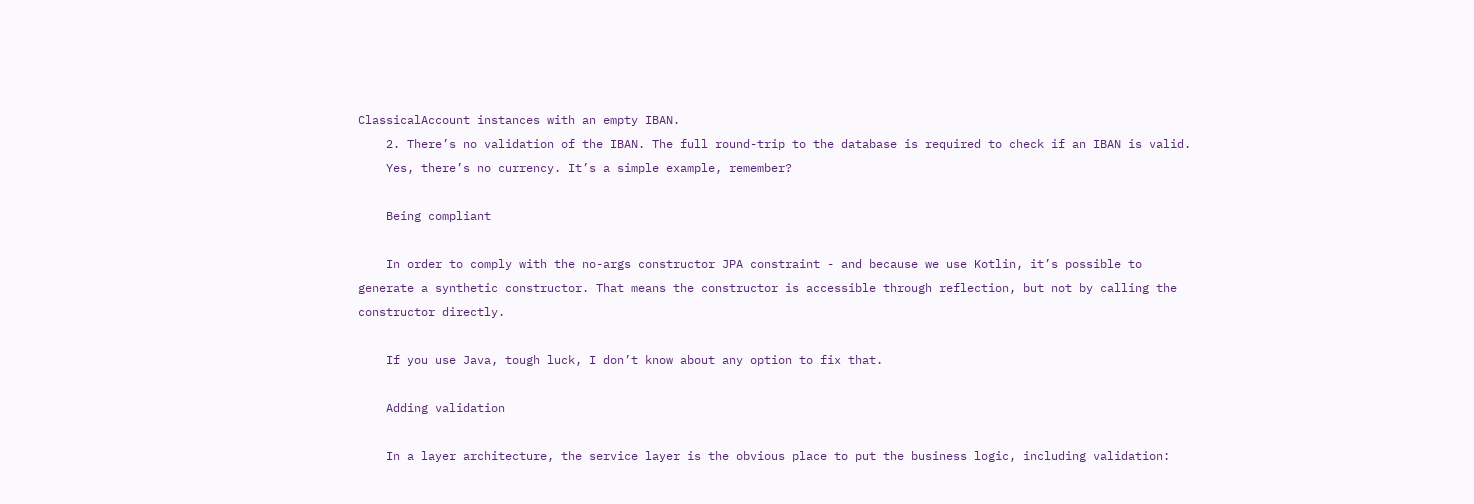ClassicalAccount instances with an empty IBAN.
    2. There’s no validation of the IBAN. The full round-trip to the database is required to check if an IBAN is valid.
    Yes, there’s no currency. It’s a simple example, remember?

    Being compliant

    In order to comply with the no-args constructor JPA constraint - and because we use Kotlin, it’s possible to generate a synthetic constructor. That means the constructor is accessible through reflection, but not by calling the constructor directly.

    If you use Java, tough luck, I don’t know about any option to fix that.

    Adding validation

    In a layer architecture, the service layer is the obvious place to put the business logic, including validation: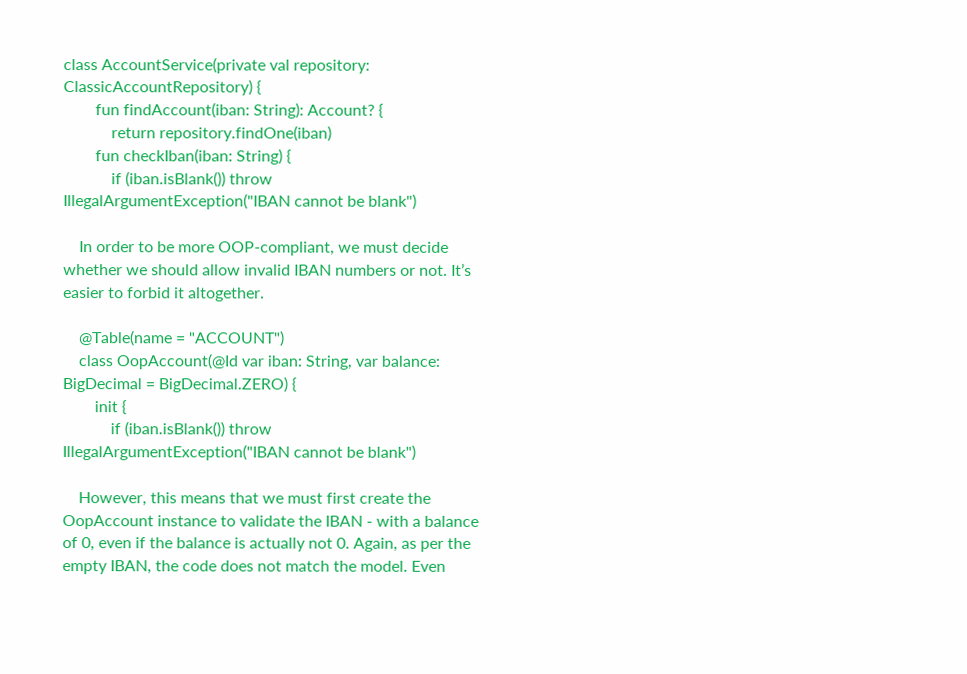class AccountService(private val repository: ClassicAccountRepository) {
        fun findAccount(iban: String): Account? {
            return repository.findOne(iban)
        fun checkIban(iban: String) {
            if (iban.isBlank()) throw IllegalArgumentException("IBAN cannot be blank")

    In order to be more OOP-compliant, we must decide whether we should allow invalid IBAN numbers or not. It’s easier to forbid it altogether.

    @Table(name = "ACCOUNT")
    class OopAccount(@Id var iban: String, var balance: BigDecimal = BigDecimal.ZERO) {
        init {
            if (iban.isBlank()) throw IllegalArgumentException("IBAN cannot be blank")

    However, this means that we must first create the OopAccount instance to validate the IBAN - with a balance of 0, even if the balance is actually not 0. Again, as per the empty IBAN, the code does not match the model. Even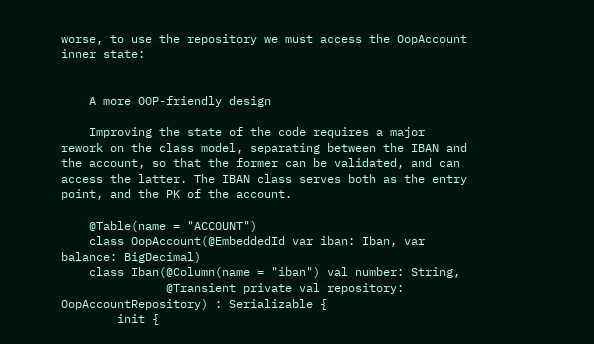worse, to use the repository we must access the OopAccount inner state:


    A more OOP-friendly design

    Improving the state of the code requires a major rework on the class model, separating between the IBAN and the account, so that the former can be validated, and can access the latter. The IBAN class serves both as the entry point, and the PK of the account.

    @Table(name = "ACCOUNT")
    class OopAccount(@EmbeddedId var iban: Iban, var balance: BigDecimal)
    class Iban(@Column(name = "iban") val number: String,
               @Transient private val repository: OopAccountRepository) : Serializable {
        init {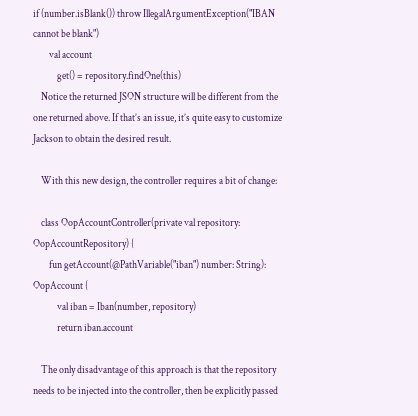if (number.isBlank()) throw IllegalArgumentException("IBAN cannot be blank")
        val account
            get() = repository.findOne(this)
    Notice the returned JSON structure will be different from the one returned above. If that’s an issue, it’s quite easy to customize Jackson to obtain the desired result.

    With this new design, the controller requires a bit of change:

    class OopAccountController(private val repository: OopAccountRepository) {
        fun getAccount(@PathVariable("iban") number: String): OopAccount {
            val iban = Iban(number, repository)
            return iban.account

    The only disadvantage of this approach is that the repository needs to be injected into the controller, then be explicitly passed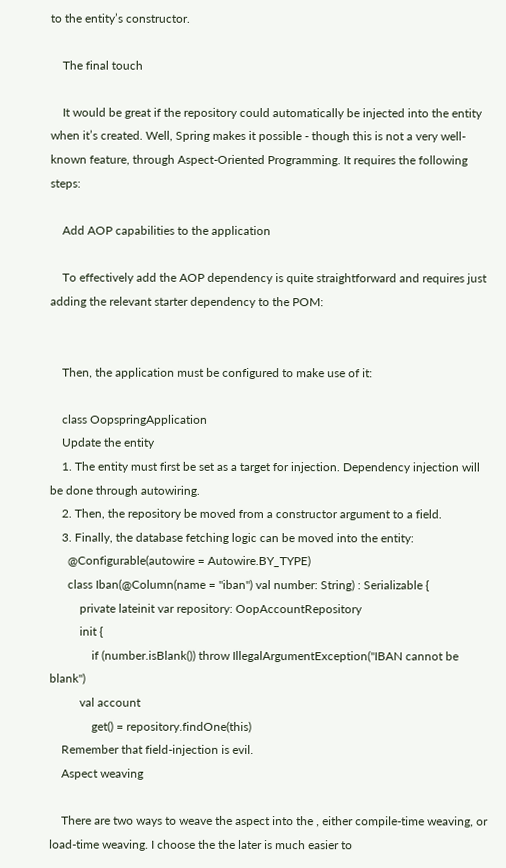to the entity’s constructor.

    The final touch

    It would be great if the repository could automatically be injected into the entity when it’s created. Well, Spring makes it possible - though this is not a very well-known feature, through Aspect-Oriented Programming. It requires the following steps:

    Add AOP capabilities to the application

    To effectively add the AOP dependency is quite straightforward and requires just adding the relevant starter dependency to the POM:


    Then, the application must be configured to make use of it:

    class OopspringApplication
    Update the entity
    1. The entity must first be set as a target for injection. Dependency injection will be done through autowiring.
    2. Then, the repository be moved from a constructor argument to a field.
    3. Finally, the database fetching logic can be moved into the entity:
      @Configurable(autowire = Autowire.BY_TYPE)
      class Iban(@Column(name = "iban") val number: String) : Serializable {
          private lateinit var repository: OopAccountRepository
          init {
              if (number.isBlank()) throw IllegalArgumentException("IBAN cannot be blank")
          val account
              get() = repository.findOne(this)
    Remember that field-injection is evil.
    Aspect weaving

    There are two ways to weave the aspect into the , either compile-time weaving, or load-time weaving. I choose the the later is much easier to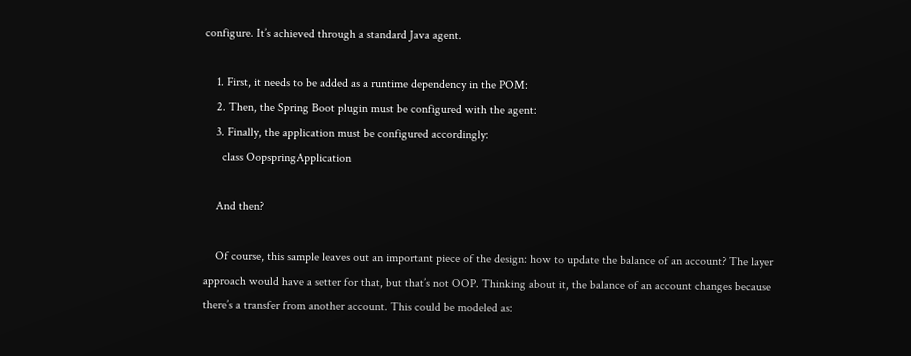configure. It’s achieved through a standard Java agent.

    1. First, it needs to be added as a runtime dependency in the POM:
    2. Then, the Spring Boot plugin must be configured with the agent:
    3. Finally, the application must be configured accordingly:
      class OopspringApplication

    And then?

    Of course, this sample leaves out an important piece of the design: how to update the balance of an account? The layer approach would have a setter for that, but that’s not OOP. Thinking about it, the balance of an account changes because there’s a transfer from another account. This could be modeled as: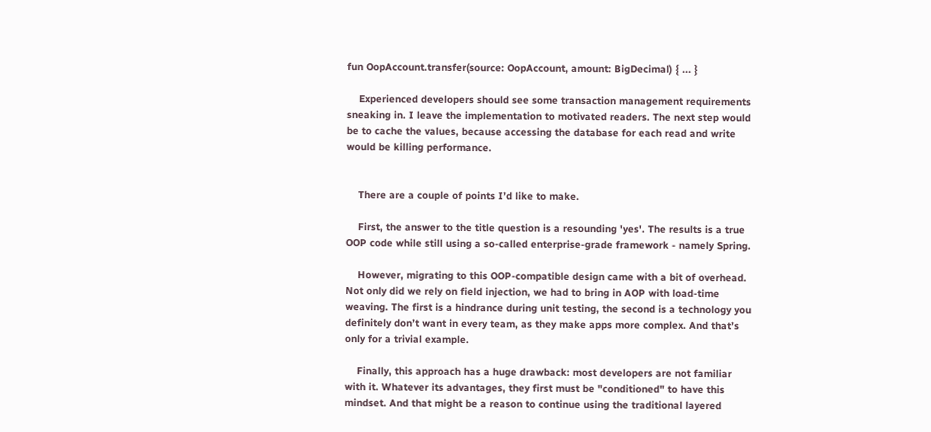fun OopAccount.transfer(source: OopAccount, amount: BigDecimal) { ... }

    Experienced developers should see some transaction management requirements sneaking in. I leave the implementation to motivated readers. The next step would be to cache the values, because accessing the database for each read and write would be killing performance.


    There are a couple of points I’d like to make.

    First, the answer to the title question is a resounding 'yes'. The results is a true OOP code while still using a so-called enterprise-grade framework - namely Spring.

    However, migrating to this OOP-compatible design came with a bit of overhead. Not only did we rely on field injection, we had to bring in AOP with load-time weaving. The first is a hindrance during unit testing, the second is a technology you definitely don’t want in every team, as they make apps more complex. And that’s only for a trivial example.

    Finally, this approach has a huge drawback: most developers are not familiar with it. Whatever its advantages, they first must be "conditioned" to have this mindset. And that might be a reason to continue using the traditional layered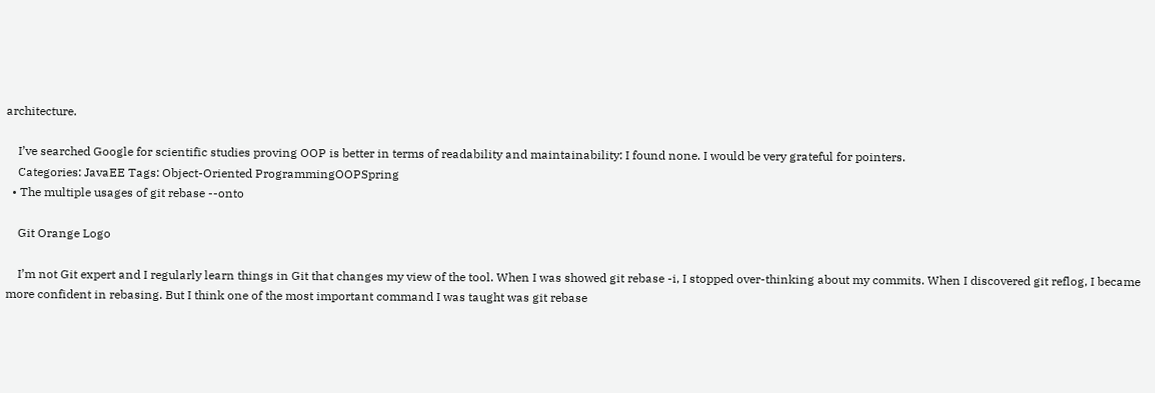architecture.

    I’ve searched Google for scientific studies proving OOP is better in terms of readability and maintainability: I found none. I would be very grateful for pointers.
    Categories: JavaEE Tags: Object-Oriented ProgrammingOOPSpring
  • The multiple usages of git rebase --onto

    Git Orange Logo

    I’m not Git expert and I regularly learn things in Git that changes my view of the tool. When I was showed git rebase -i, I stopped over-thinking about my commits. When I discovered git reflog, I became more confident in rebasing. But I think one of the most important command I was taught was git rebase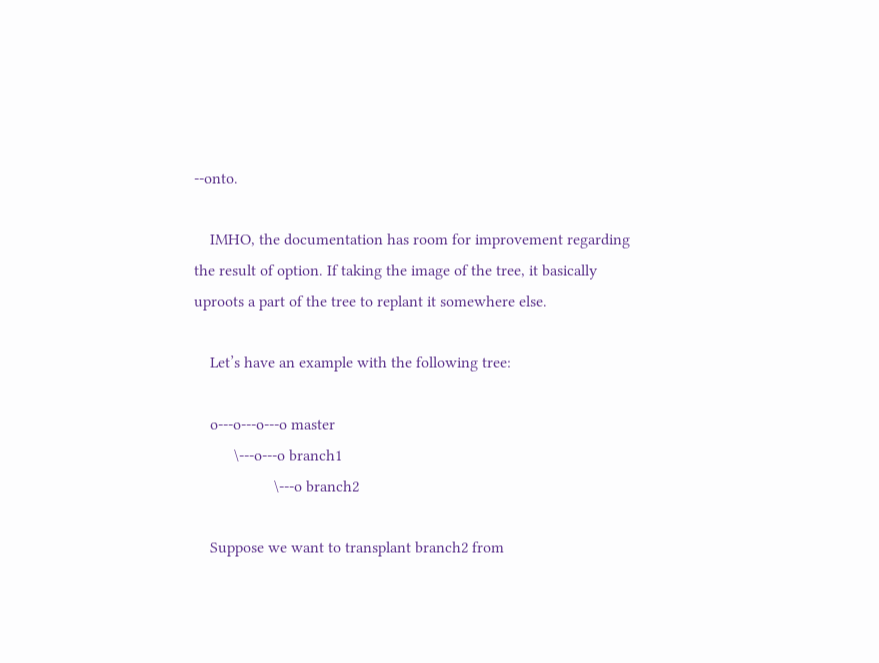--onto.

    IMHO, the documentation has room for improvement regarding the result of option. If taking the image of the tree, it basically uproots a part of the tree to replant it somewhere else.

    Let’s have an example with the following tree:

    o---o---o---o master
          \---o---o branch1
                    \---o branch2

    Suppose we want to transplant branch2 from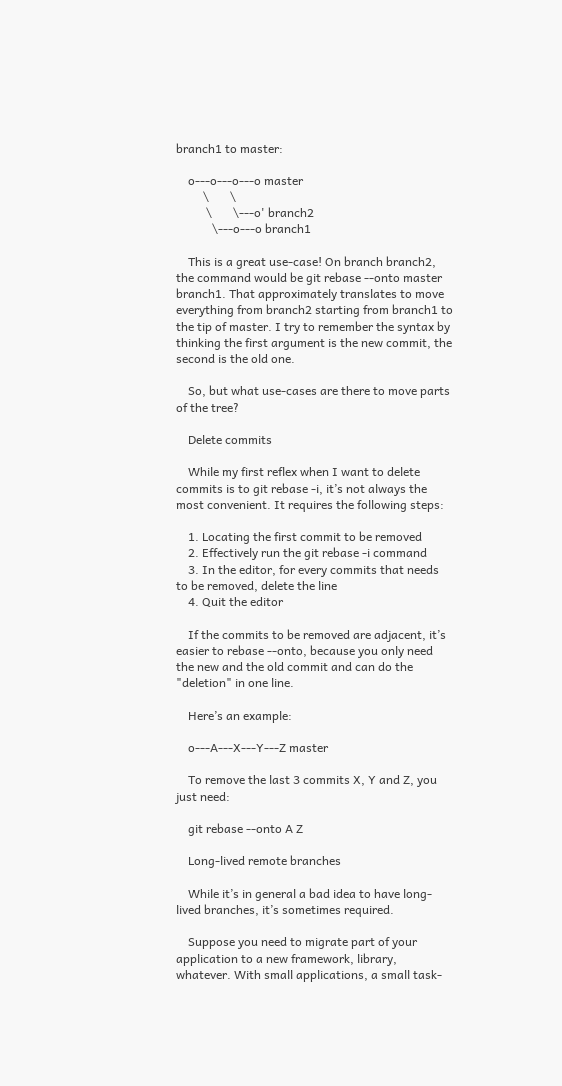branch1 to master:

    o---o---o---o master
         \       \
          \       \---o' branch2
            \---o---o branch1

    This is a great use-case! On branch branch2, the command would be git rebase --onto master branch1. That approximately translates to move everything from branch2 starting from branch1 to the tip of master. I try to remember the syntax by thinking the first argument is the new commit, the second is the old one.

    So, but what use-cases are there to move parts of the tree?

    Delete commits

    While my first reflex when I want to delete commits is to git rebase -i, it’s not always the most convenient. It requires the following steps:

    1. Locating the first commit to be removed
    2. Effectively run the git rebase -i command
    3. In the editor, for every commits that needs to be removed, delete the line
    4. Quit the editor

    If the commits to be removed are adjacent, it’s easier to rebase --onto, because you only need the new and the old commit and can do the "deletion" in one line.

    Here’s an example:

    o---A---X---Y---Z master

    To remove the last 3 commits X, Y and Z, you just need:

    git rebase --onto A Z

    Long-lived remote branches

    While it’s in general a bad idea to have long-lived branches, it’s sometimes required.

    Suppose you need to migrate part of your application to a new framework, library, whatever. With small applications, a small task-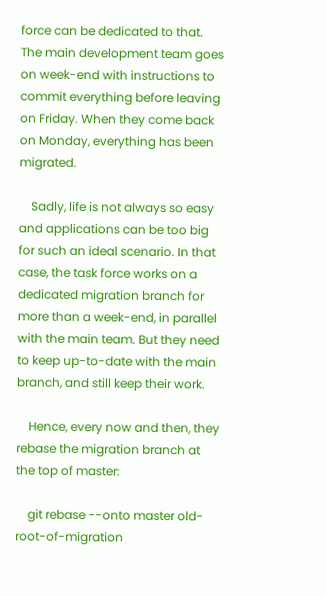force can be dedicated to that. The main development team goes on week-end with instructions to commit everything before leaving on Friday. When they come back on Monday, everything has been migrated.

    Sadly, life is not always so easy and applications can be too big for such an ideal scenario. In that case, the task force works on a dedicated migration branch for more than a week-end, in parallel with the main team. But they need to keep up-to-date with the main branch, and still keep their work.

    Hence, every now and then, they rebase the migration branch at the top of master:

    git rebase --onto master old-root-of-migration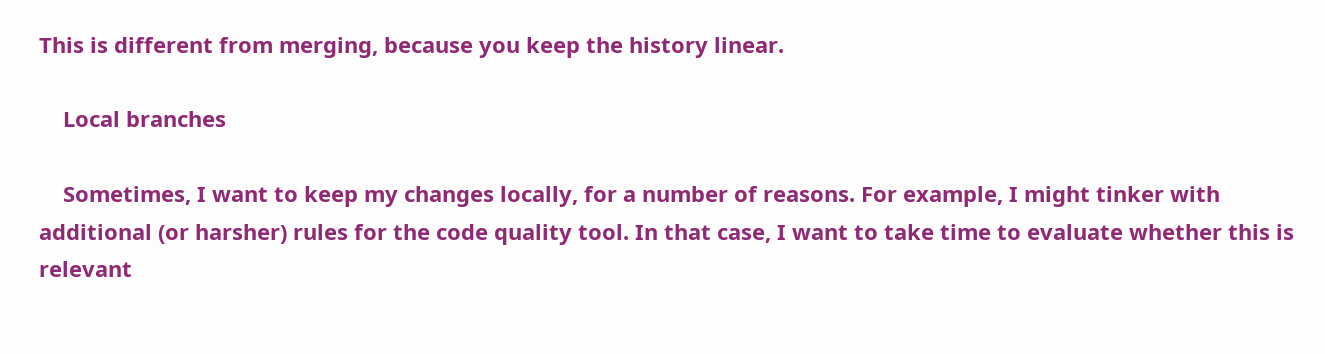This is different from merging, because you keep the history linear.

    Local branches

    Sometimes, I want to keep my changes locally, for a number of reasons. For example, I might tinker with additional (or harsher) rules for the code quality tool. In that case, I want to take time to evaluate whether this is relevant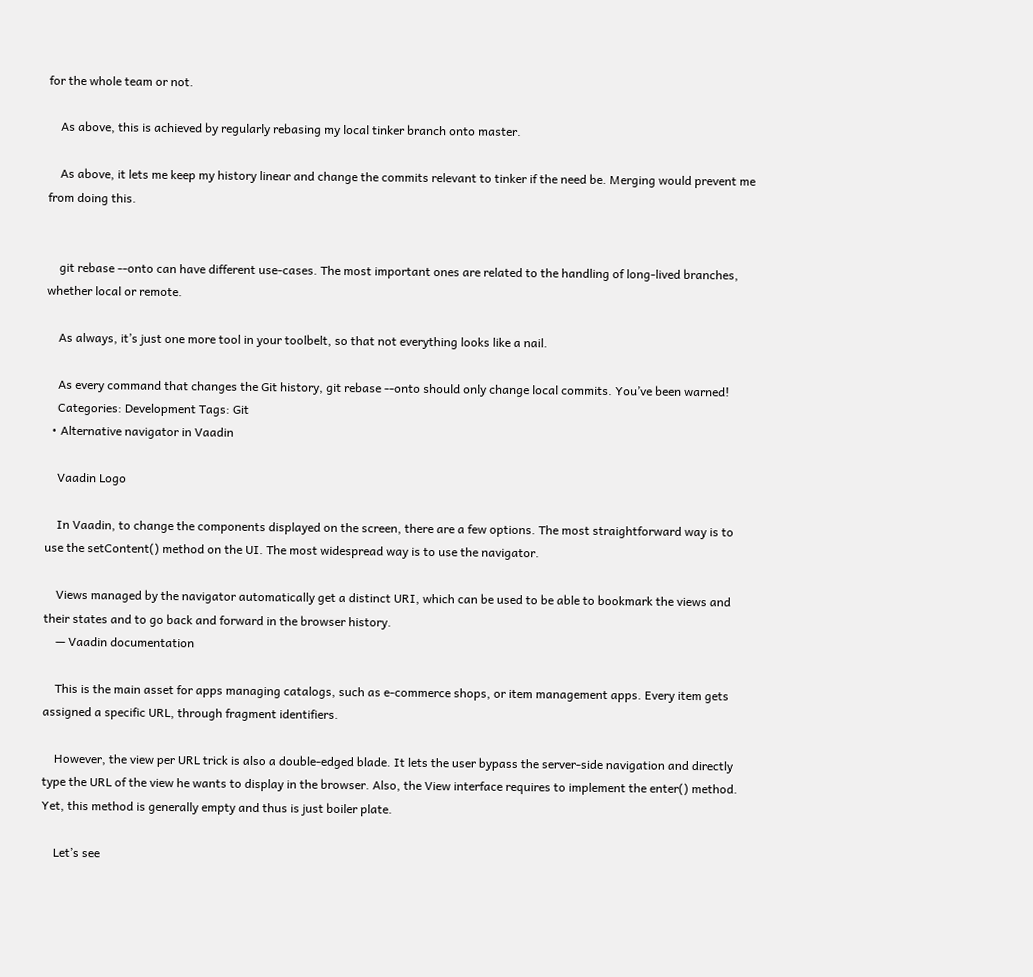for the whole team or not.

    As above, this is achieved by regularly rebasing my local tinker branch onto master.

    As above, it lets me keep my history linear and change the commits relevant to tinker if the need be. Merging would prevent me from doing this.


    git rebase --onto can have different use-cases. The most important ones are related to the handling of long-lived branches, whether local or remote.

    As always, it’s just one more tool in your toolbelt, so that not everything looks like a nail.

    As every command that changes the Git history, git rebase --onto should only change local commits. You’ve been warned!
    Categories: Development Tags: Git
  • Alternative navigator in Vaadin

    Vaadin Logo

    In Vaadin, to change the components displayed on the screen, there are a few options. The most straightforward way is to use the setContent() method on the UI. The most widespread way is to use the navigator.

    Views managed by the navigator automatically get a distinct URI, which can be used to be able to bookmark the views and their states and to go back and forward in the browser history.
    — Vaadin documentation

    This is the main asset for apps managing catalogs, such as e-commerce shops, or item management apps. Every item gets assigned a specific URL, through fragment identifiers.

    However, the view per URL trick is also a double-edged blade. It lets the user bypass the server-side navigation and directly type the URL of the view he wants to display in the browser. Also, the View interface requires to implement the enter() method. Yet, this method is generally empty and thus is just boiler plate.

    Let’s see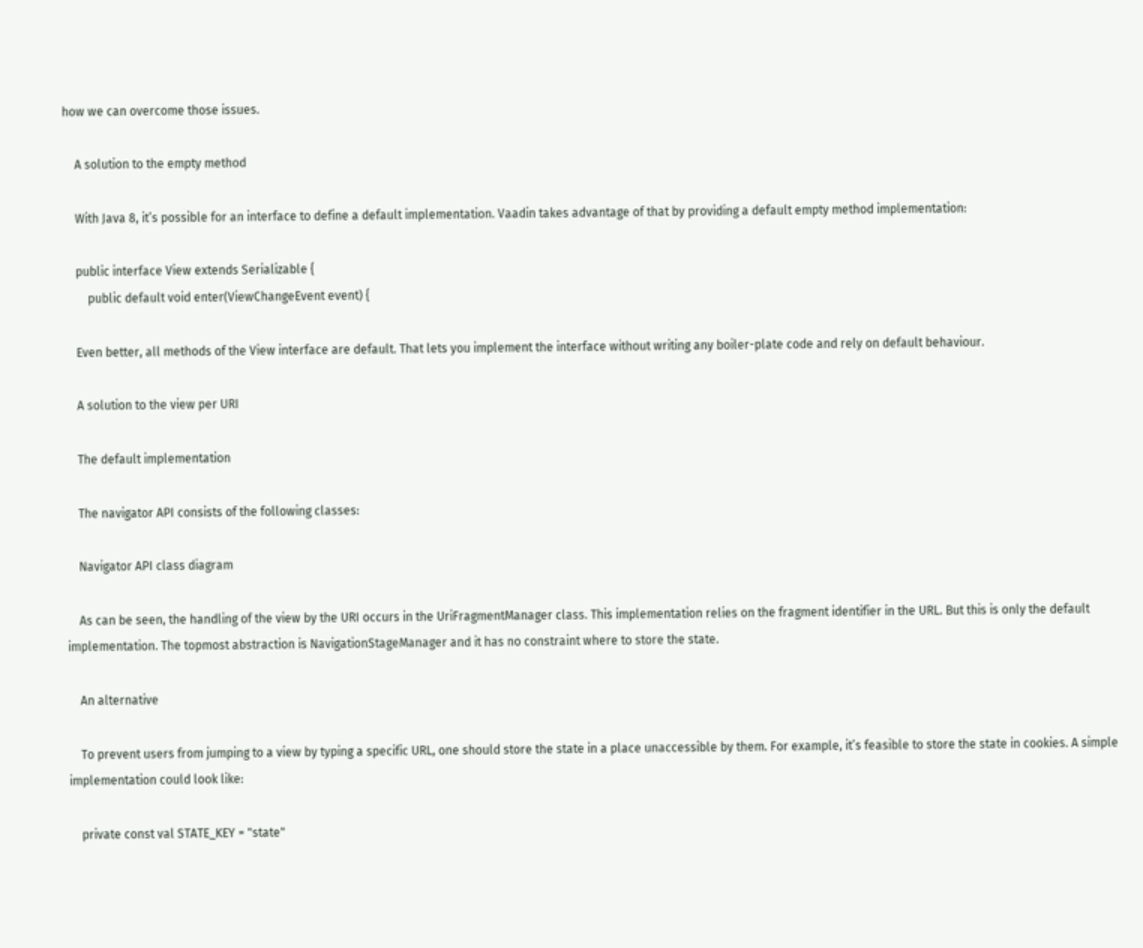how we can overcome those issues.

    A solution to the empty method

    With Java 8, it’s possible for an interface to define a default implementation. Vaadin takes advantage of that by providing a default empty method implementation:

    public interface View extends Serializable {
        public default void enter(ViewChangeEvent event) {

    Even better, all methods of the View interface are default. That lets you implement the interface without writing any boiler-plate code and rely on default behaviour.

    A solution to the view per URI

    The default implementation

    The navigator API consists of the following classes:

    Navigator API class diagram

    As can be seen, the handling of the view by the URI occurs in the UriFragmentManager class. This implementation relies on the fragment identifier in the URL. But this is only the default implementation. The topmost abstraction is NavigationStageManager and it has no constraint where to store the state.

    An alternative

    To prevent users from jumping to a view by typing a specific URL, one should store the state in a place unaccessible by them. For example, it’s feasible to store the state in cookies. A simple implementation could look like:

    private const val STATE_KEY = "state"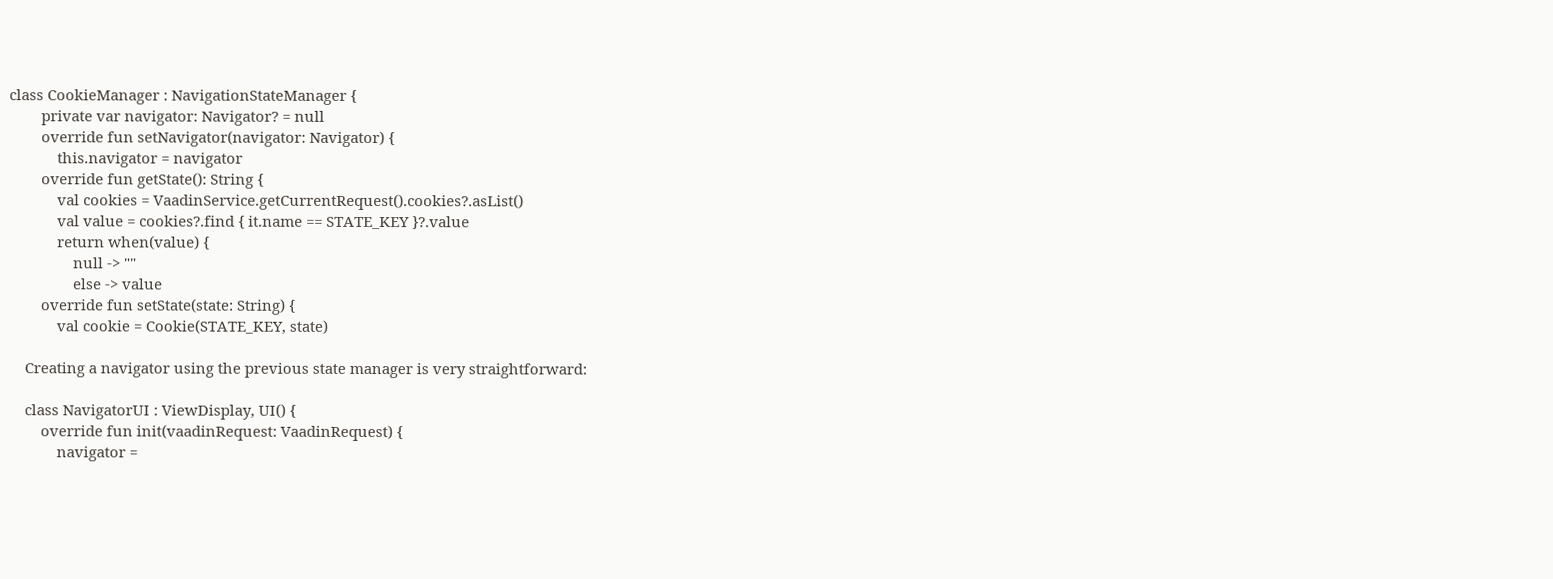class CookieManager : NavigationStateManager {
        private var navigator: Navigator? = null
        override fun setNavigator(navigator: Navigator) {
            this.navigator = navigator
        override fun getState(): String {
            val cookies = VaadinService.getCurrentRequest().cookies?.asList()
            val value = cookies?.find { it.name == STATE_KEY }?.value
            return when(value) {
                null -> ""
                else -> value
        override fun setState(state: String) {
            val cookie = Cookie(STATE_KEY, state)

    Creating a navigator using the previous state manager is very straightforward:

    class NavigatorUI : ViewDisplay, UI() {
        override fun init(vaadinRequest: VaadinRequest) {
            navigator =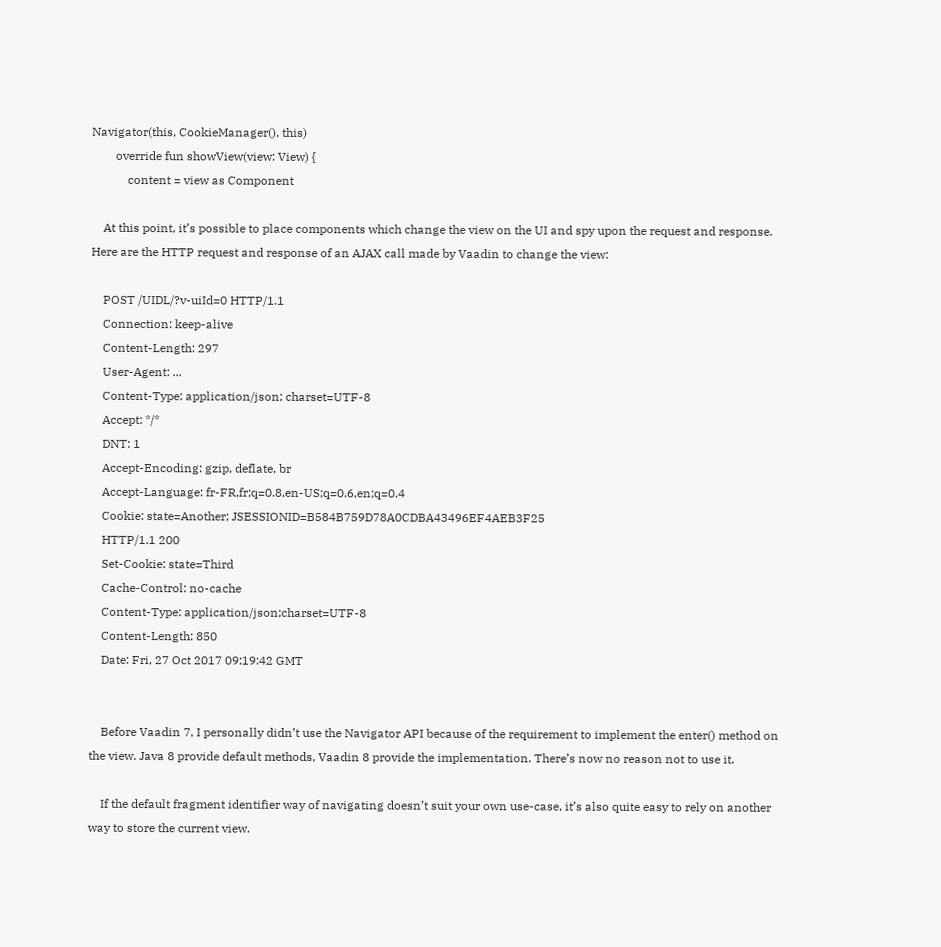Navigator(this, CookieManager(), this)
        override fun showView(view: View) {
            content = view as Component

    At this point, it’s possible to place components which change the view on the UI and spy upon the request and response. Here are the HTTP request and response of an AJAX call made by Vaadin to change the view:

    POST /UIDL/?v-uiId=0 HTTP/1.1
    Connection: keep-alive
    Content-Length: 297
    User-Agent: ...
    Content-Type: application/json; charset=UTF-8
    Accept: */*
    DNT: 1
    Accept-Encoding: gzip, deflate, br
    Accept-Language: fr-FR,fr;q=0.8,en-US;q=0.6,en;q=0.4
    Cookie: state=Another; JSESSIONID=B584B759D78A0CDBA43496EF4AEB3F25
    HTTP/1.1 200
    Set-Cookie: state=Third
    Cache-Control: no-cache
    Content-Type: application/json;charset=UTF-8
    Content-Length: 850
    Date: Fri, 27 Oct 2017 09:19:42 GMT


    Before Vaadin 7, I personally didn’t use the Navigator API because of the requirement to implement the enter() method on the view. Java 8 provide default methods, Vaadin 8 provide the implementation. There’s now no reason not to use it.

    If the default fragment identifier way of navigating doesn’t suit your own use-case, it’s also quite easy to rely on another way to store the current view.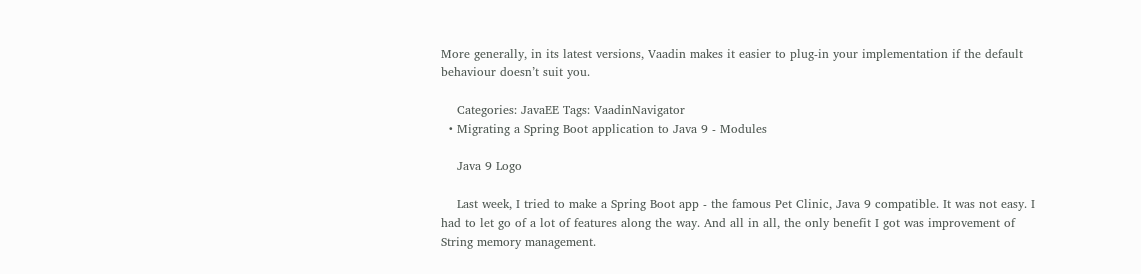More generally, in its latest versions, Vaadin makes it easier to plug-in your implementation if the default behaviour doesn’t suit you.

    Categories: JavaEE Tags: VaadinNavigator
  • Migrating a Spring Boot application to Java 9 - Modules

    Java 9 Logo

    Last week, I tried to make a Spring Boot app - the famous Pet Clinic, Java 9 compatible. It was not easy. I had to let go of a lot of features along the way. And all in all, the only benefit I got was improvement of String memory management.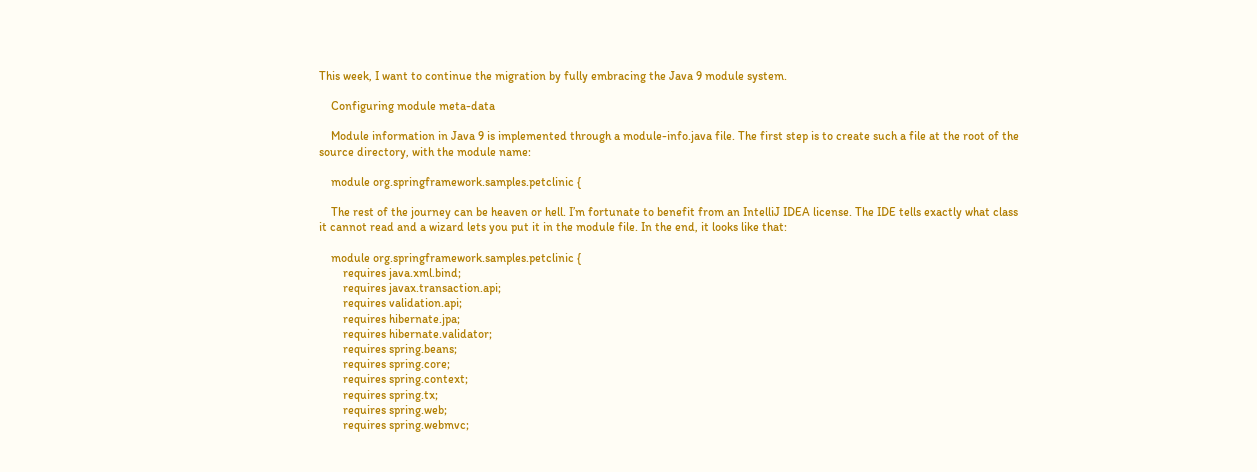This week, I want to continue the migration by fully embracing the Java 9 module system.

    Configuring module meta-data

    Module information in Java 9 is implemented through a module-info.java file. The first step is to create such a file at the root of the source directory, with the module name:

    module org.springframework.samples.petclinic {

    The rest of the journey can be heaven or hell. I’m fortunate to benefit from an IntelliJ IDEA license. The IDE tells exactly what class it cannot read and a wizard lets you put it in the module file. In the end, it looks like that:

    module org.springframework.samples.petclinic {
        requires java.xml.bind;
        requires javax.transaction.api;
        requires validation.api;
        requires hibernate.jpa;
        requires hibernate.validator;
        requires spring.beans;
        requires spring.core;
        requires spring.context;
        requires spring.tx;
        requires spring.web;
        requires spring.webmvc;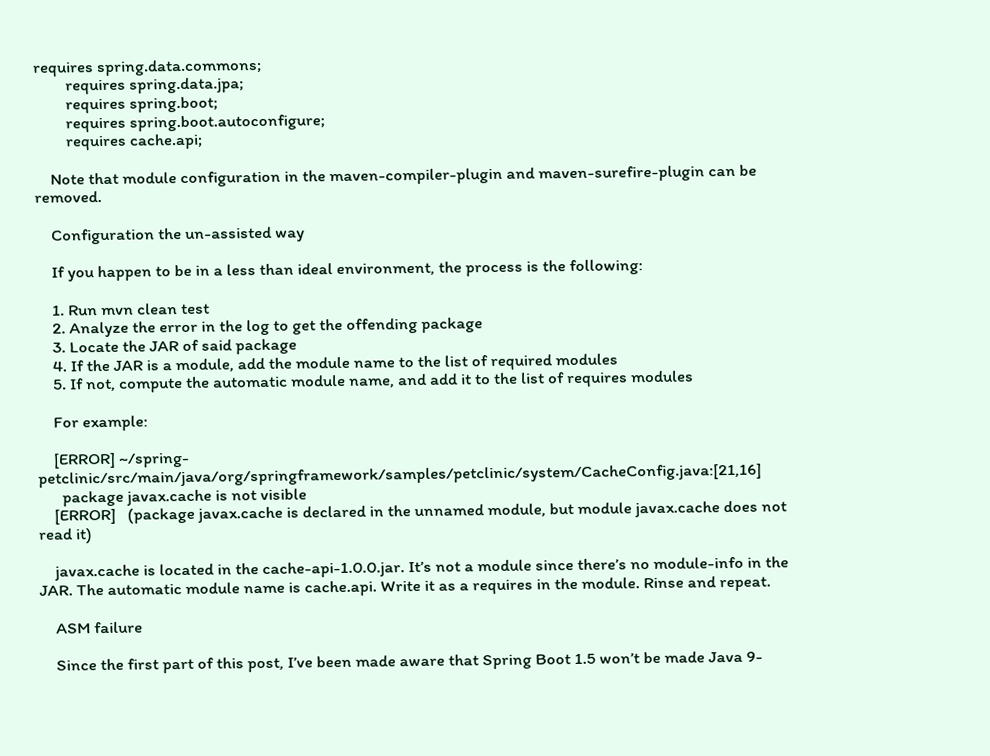requires spring.data.commons;
        requires spring.data.jpa;
        requires spring.boot;
        requires spring.boot.autoconfigure;
        requires cache.api;

    Note that module configuration in the maven-compiler-plugin and maven-surefire-plugin can be removed.

    Configuration the un-assisted way

    If you happen to be in a less than ideal environment, the process is the following:

    1. Run mvn clean test
    2. Analyze the error in the log to get the offending package
    3. Locate the JAR of said package
    4. If the JAR is a module, add the module name to the list of required modules
    5. If not, compute the automatic module name, and add it to the list of requires modules

    For example:

    [ERROR] ~/spring-petclinic/src/main/java/org/springframework/samples/petclinic/system/CacheConfig.java:[21,16]
      package javax.cache is not visible
    [ERROR]   (package javax.cache is declared in the unnamed module, but module javax.cache does not read it)

    javax.cache is located in the cache-api-1.0.0.jar. It’s not a module since there’s no module-info in the JAR. The automatic module name is cache.api. Write it as a requires in the module. Rinse and repeat.

    ASM failure

    Since the first part of this post, I’ve been made aware that Spring Boot 1.5 won’t be made Java 9-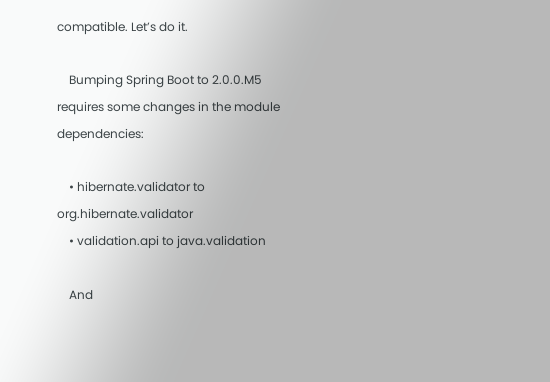compatible. Let’s do it.

    Bumping Spring Boot to 2.0.0.M5 requires some changes in the module dependencies:

    • hibernate.validator to org.hibernate.validator
    • validation.api to java.validation

    And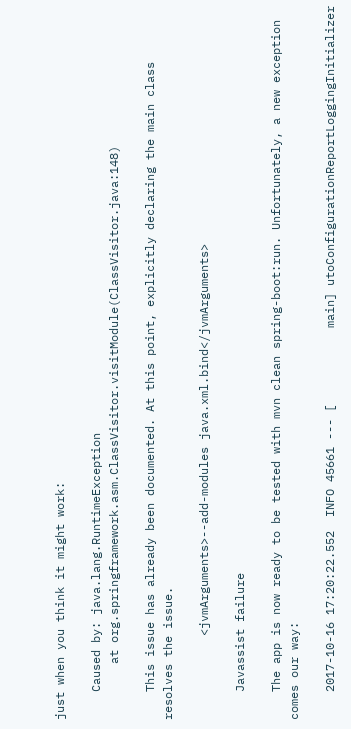just when you think it might work:

    Caused by: java.lang.RuntimeException
        at org.springframework.asm.ClassVisitor.visitModule(ClassVisitor.java:148)

    This issue has already been documented. At this point, explicitly declaring the main class resolves the issue.

            <jvmArguments>--add-modules java.xml.bind</jvmArguments>

    Javassist failure

    The app is now ready to be tested with mvn clean spring-boot:run. Unfortunately, a new exception comes our way:

    2017-10-16 17:20:22.552  INFO 45661 --- [           main] utoConfigurationReportLoggingInitializer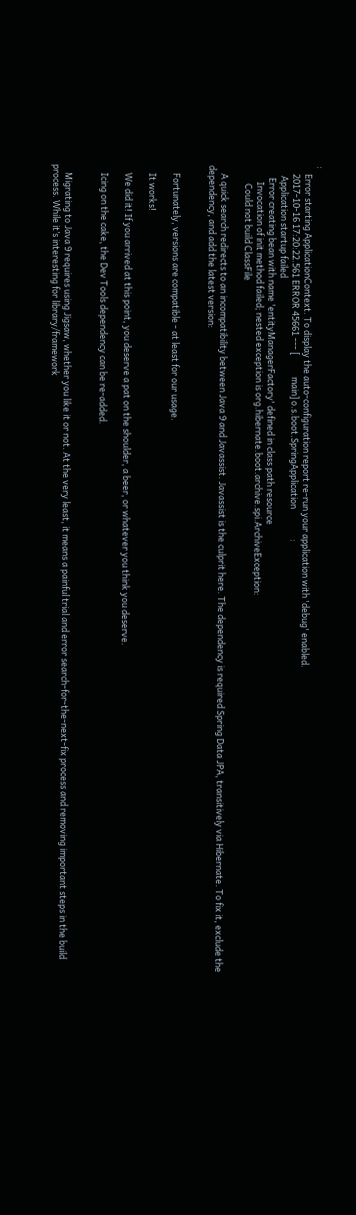:
    Error starting ApplicationContext. To display the auto-configuration report re-run your application with 'debug' enabled.
    2017-10-16 17:20:22.561 ERROR 45661 --- [           main] o.s.boot.SpringApplication               :
     Application startup failed
      Error creating bean with name 'entityManagerFactory' defined in class path resource
        Invocation of init method failed; nested exception is org.hibernate.boot.archive.spi.ArchiveException:
         Could not build ClassFile

    A quick search redirects to an incompatibility between Java 9 and Javassist. Javassist is the culprit here. The dependency is required Spring Data JPA, transitively via Hibernate. To fix it, exclude the dependency, and add the latest version:


    Fortunately, versions are compatible - at least for our usage.

    It works!

    We did it! If you arrived at this point, you deserve a pat on the shoulder, a beer, or whatever you think you deserve.

    Icing on the cake, the Dev Tools dependency can be re-added.


    Migrating to Java 9 requires using Jigsaw, whether you like it or not. At the very least, it means a painful trial and error search-for-the-next-fix process and removing important steps in the build process. While it’s interesting for library/framework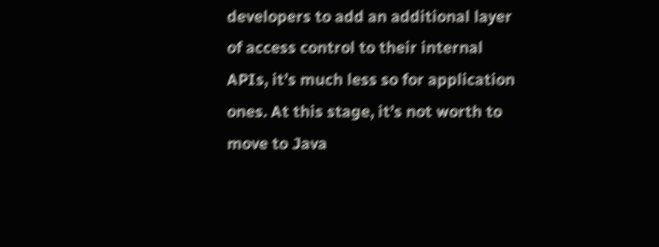developers to add an additional layer of access control to their internal APIs, it’s much less so for application ones. At this stage, it’s not worth to move to Java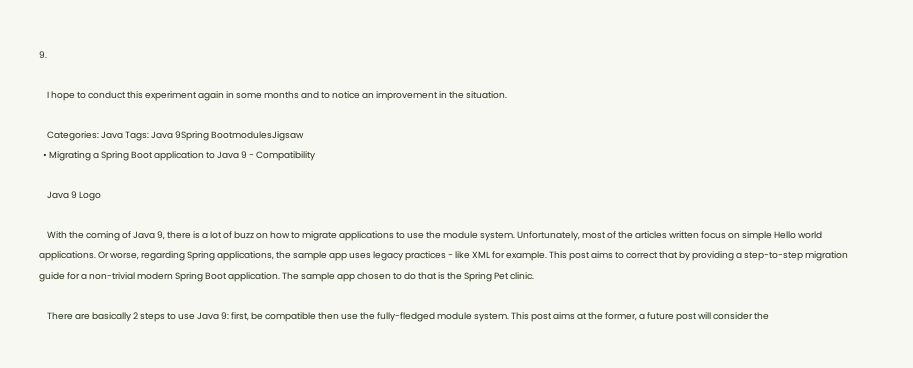9.

    I hope to conduct this experiment again in some months and to notice an improvement in the situation.

    Categories: Java Tags: Java 9Spring BootmodulesJigsaw
  • Migrating a Spring Boot application to Java 9 - Compatibility

    Java 9 Logo

    With the coming of Java 9, there is a lot of buzz on how to migrate applications to use the module system. Unfortunately, most of the articles written focus on simple Hello world applications. Or worse, regarding Spring applications, the sample app uses legacy practices - like XML for example. This post aims to correct that by providing a step-to-step migration guide for a non-trivial modern Spring Boot application. The sample app chosen to do that is the Spring Pet clinic.

    There are basically 2 steps to use Java 9: first, be compatible then use the fully-fledged module system. This post aims at the former, a future post will consider the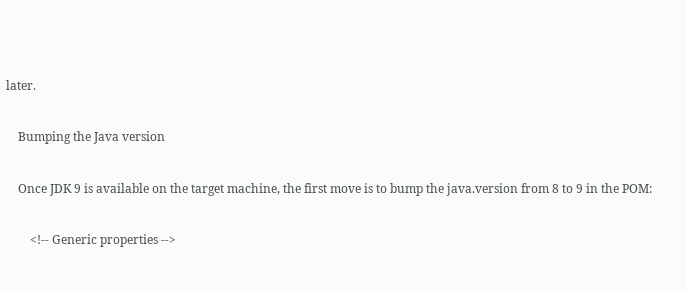later.

    Bumping the Java version

    Once JDK 9 is available on the target machine, the first move is to bump the java.version from 8 to 9 in the POM:

        <!-- Generic properties -->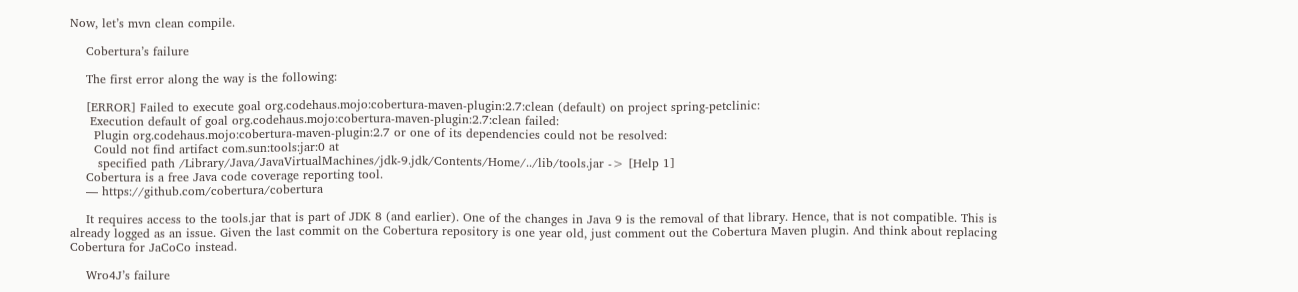Now, let’s mvn clean compile.

    Cobertura’s failure

    The first error along the way is the following:

    [ERROR] Failed to execute goal org.codehaus.mojo:cobertura-maven-plugin:2.7:clean (default) on project spring-petclinic:
     Execution default of goal org.codehaus.mojo:cobertura-maven-plugin:2.7:clean failed:
      Plugin org.codehaus.mojo:cobertura-maven-plugin:2.7 or one of its dependencies could not be resolved:
      Could not find artifact com.sun:tools:jar:0 at
       specified path /Library/Java/JavaVirtualMachines/jdk-9.jdk/Contents/Home/../lib/tools.jar -> [Help 1]
    Cobertura is a free Java code coverage reporting tool.
    — https://github.com/cobertura/cobertura

    It requires access to the tools.jar that is part of JDK 8 (and earlier). One of the changes in Java 9 is the removal of that library. Hence, that is not compatible. This is already logged as an issue. Given the last commit on the Cobertura repository is one year old, just comment out the Cobertura Maven plugin. And think about replacing Cobertura for JaCoCo instead.

    Wro4J’s failure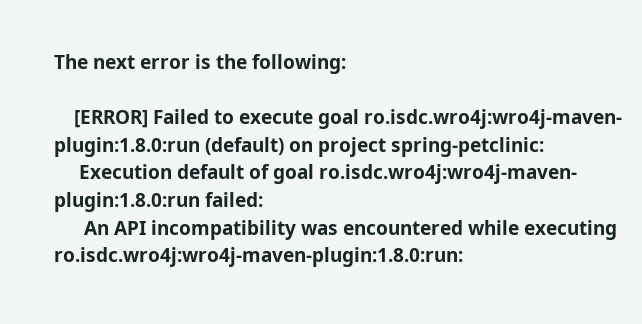The next error is the following:

    [ERROR] Failed to execute goal ro.isdc.wro4j:wro4j-maven-plugin:1.8.0:run (default) on project spring-petclinic:
     Execution default of goal ro.isdc.wro4j:wro4j-maven-plugin:1.8.0:run failed:
      An API incompatibility was encountered while executing ro.isdc.wro4j:wro4j-maven-plugin:1.8.0:run: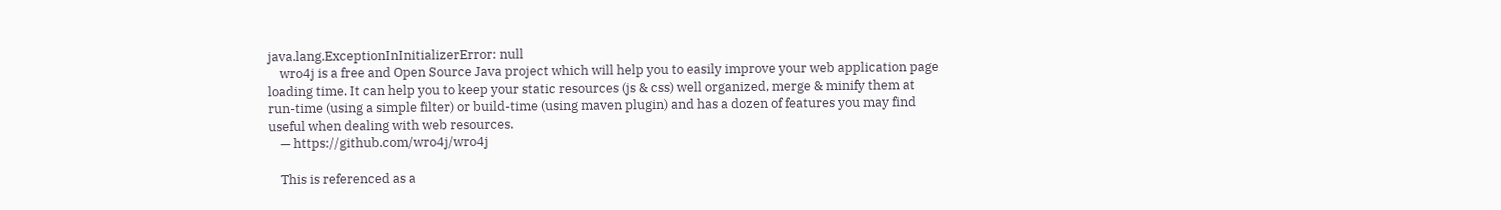java.lang.ExceptionInInitializerError: null
    wro4j is a free and Open Source Java project which will help you to easily improve your web application page loading time. It can help you to keep your static resources (js & css) well organized, merge & minify them at run-time (using a simple filter) or build-time (using maven plugin) and has a dozen of features you may find useful when dealing with web resources.
    — https://github.com/wro4j/wro4j

    This is referenced as a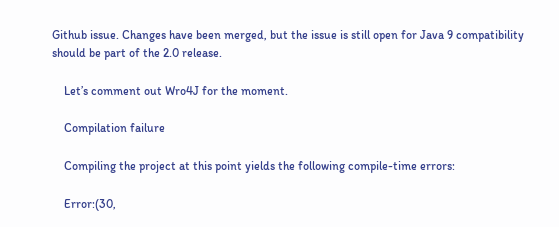Github issue. Changes have been merged, but the issue is still open for Java 9 compatibility should be part of the 2.0 release.

    Let’s comment out Wro4J for the moment.

    Compilation failure

    Compiling the project at this point yields the following compile-time errors:

    Error:(30,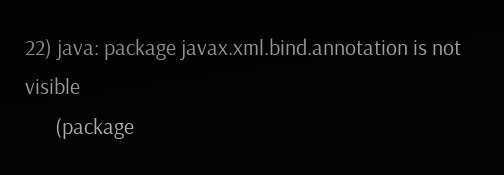22) java: package javax.xml.bind.annotation is not visible
      (package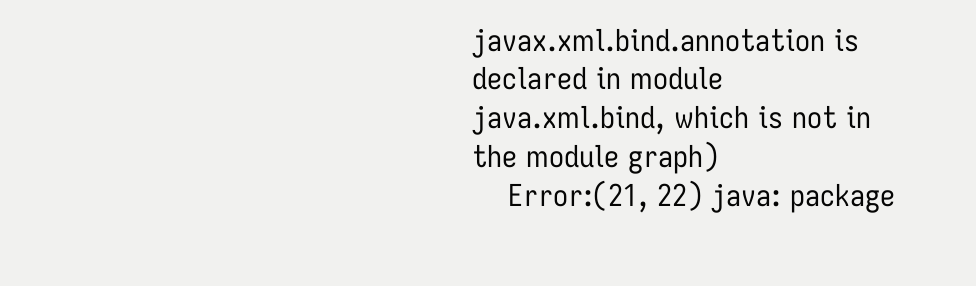javax.xml.bind.annotation is declared in module java.xml.bind, which is not in the module graph)
    Error:(21, 22) java: package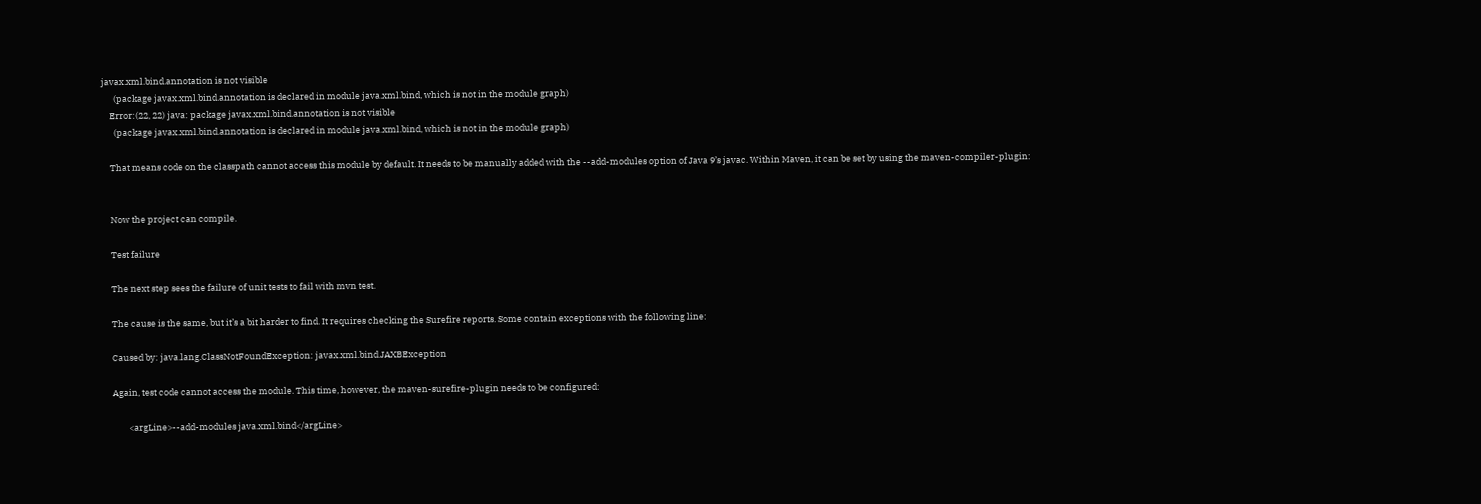javax.xml.bind.annotation is not visible
      (package javax.xml.bind.annotation is declared in module java.xml.bind, which is not in the module graph)
    Error:(22, 22) java: package javax.xml.bind.annotation is not visible
      (package javax.xml.bind.annotation is declared in module java.xml.bind, which is not in the module graph)

    That means code on the classpath cannot access this module by default. It needs to be manually added with the --add-modules option of Java 9’s javac. Within Maven, it can be set by using the maven-compiler-plugin:


    Now the project can compile.

    Test failure

    The next step sees the failure of unit tests to fail with mvn test.

    The cause is the same, but it’s a bit harder to find. It requires checking the Surefire reports. Some contain exceptions with the following line:

    Caused by: java.lang.ClassNotFoundException: javax.xml.bind.JAXBException

    Again, test code cannot access the module. This time, however, the maven-surefire-plugin needs to be configured:

            <argLine>--add-modules java.xml.bind</argLine>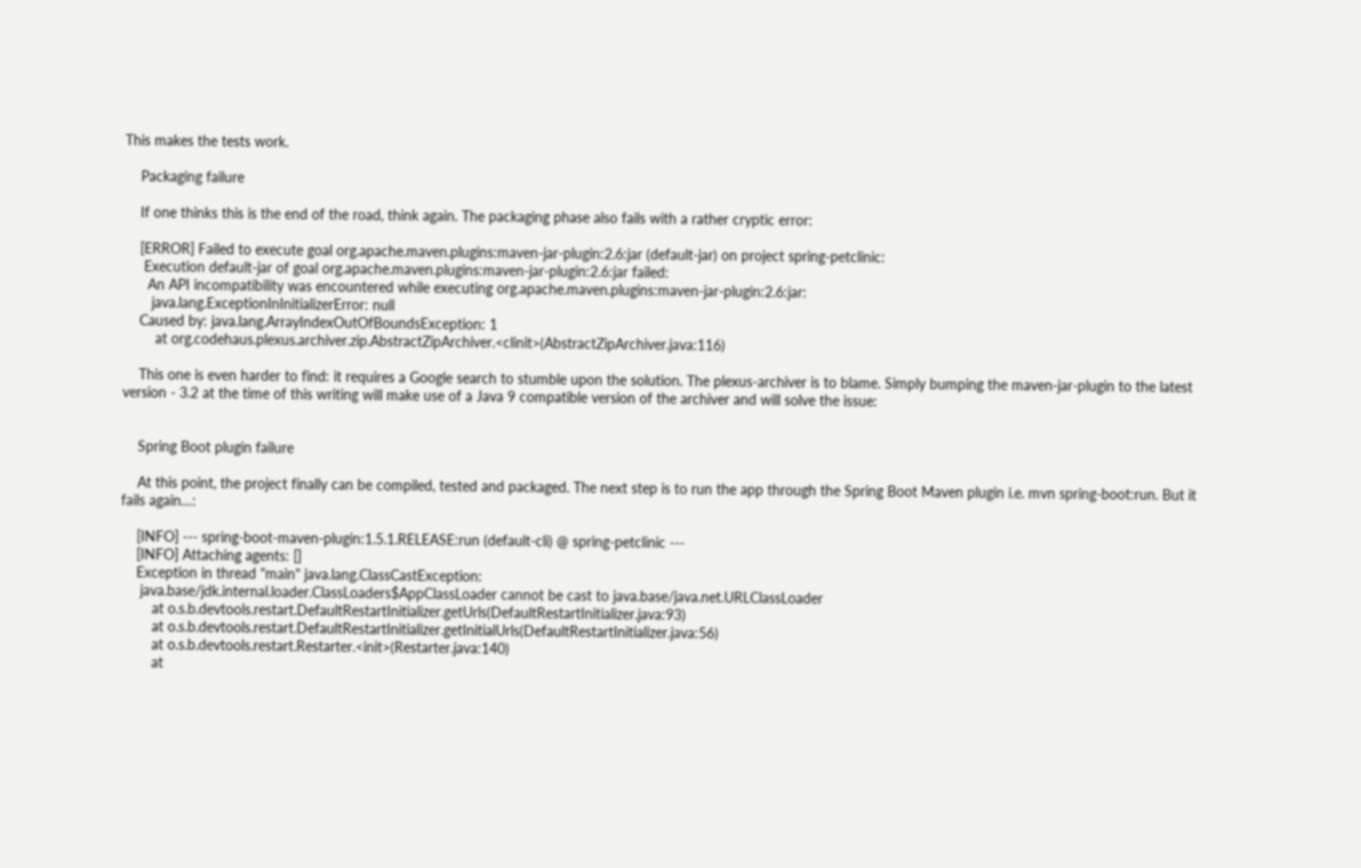This makes the tests work.

    Packaging failure

    If one thinks this is the end of the road, think again. The packaging phase also fails with a rather cryptic error:

    [ERROR] Failed to execute goal org.apache.maven.plugins:maven-jar-plugin:2.6:jar (default-jar) on project spring-petclinic:
     Execution default-jar of goal org.apache.maven.plugins:maven-jar-plugin:2.6:jar failed:
      An API incompatibility was encountered while executing org.apache.maven.plugins:maven-jar-plugin:2.6:jar:
       java.lang.ExceptionInInitializerError: null
    Caused by: java.lang.ArrayIndexOutOfBoundsException: 1
        at org.codehaus.plexus.archiver.zip.AbstractZipArchiver.<clinit>(AbstractZipArchiver.java:116)

    This one is even harder to find: it requires a Google search to stumble upon the solution. The plexus-archiver is to blame. Simply bumping the maven-jar-plugin to the latest version - 3.2 at the time of this writing will make use of a Java 9 compatible version of the archiver and will solve the issue:


    Spring Boot plugin failure

    At this point, the project finally can be compiled, tested and packaged. The next step is to run the app through the Spring Boot Maven plugin i.e. mvn spring-boot:run. But it fails again…:

    [INFO] --- spring-boot-maven-plugin:1.5.1.RELEASE:run (default-cli) @ spring-petclinic ---
    [INFO] Attaching agents: []
    Exception in thread "main" java.lang.ClassCastException:
     java.base/jdk.internal.loader.ClassLoaders$AppClassLoader cannot be cast to java.base/java.net.URLClassLoader
        at o.s.b.devtools.restart.DefaultRestartInitializer.getUrls(DefaultRestartInitializer.java:93)
        at o.s.b.devtools.restart.DefaultRestartInitializer.getInitialUrls(DefaultRestartInitializer.java:56)
        at o.s.b.devtools.restart.Restarter.<init>(Restarter.java:140)
        at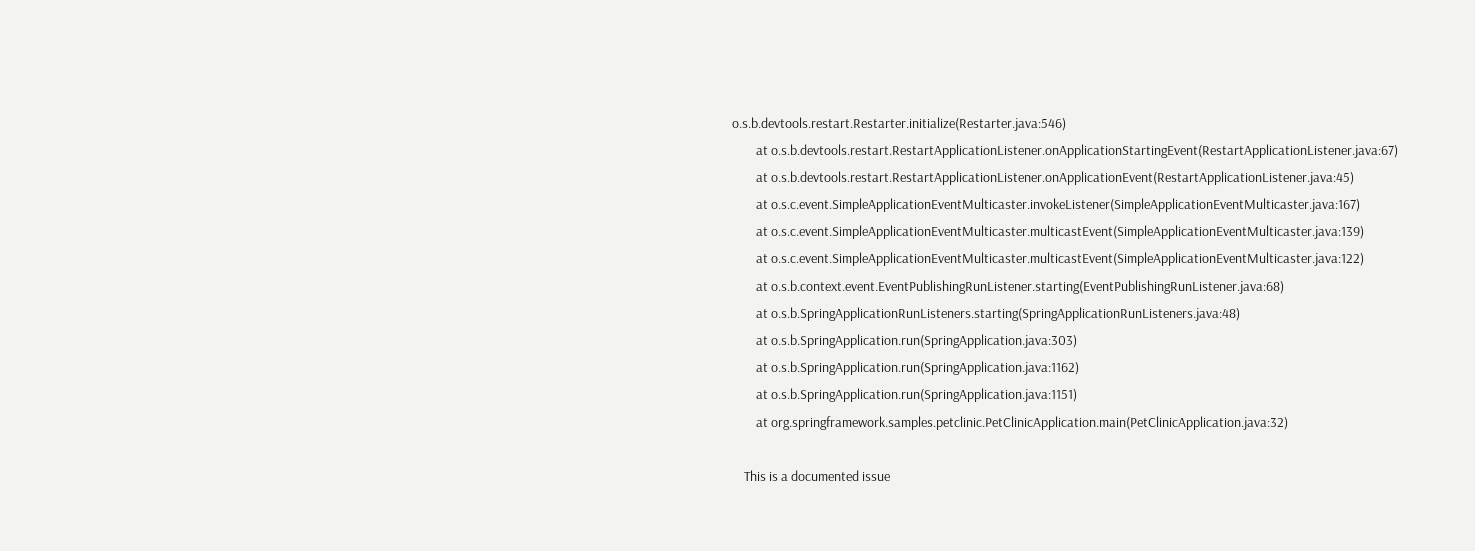o.s.b.devtools.restart.Restarter.initialize(Restarter.java:546)
        at o.s.b.devtools.restart.RestartApplicationListener.onApplicationStartingEvent(RestartApplicationListener.java:67)
        at o.s.b.devtools.restart.RestartApplicationListener.onApplicationEvent(RestartApplicationListener.java:45)
        at o.s.c.event.SimpleApplicationEventMulticaster.invokeListener(SimpleApplicationEventMulticaster.java:167)
        at o.s.c.event.SimpleApplicationEventMulticaster.multicastEvent(SimpleApplicationEventMulticaster.java:139)
        at o.s.c.event.SimpleApplicationEventMulticaster.multicastEvent(SimpleApplicationEventMulticaster.java:122)
        at o.s.b.context.event.EventPublishingRunListener.starting(EventPublishingRunListener.java:68)
        at o.s.b.SpringApplicationRunListeners.starting(SpringApplicationRunListeners.java:48)
        at o.s.b.SpringApplication.run(SpringApplication.java:303)
        at o.s.b.SpringApplication.run(SpringApplication.java:1162)
        at o.s.b.SpringApplication.run(SpringApplication.java:1151)
        at org.springframework.samples.petclinic.PetClinicApplication.main(PetClinicApplication.java:32)

    This is a documented issue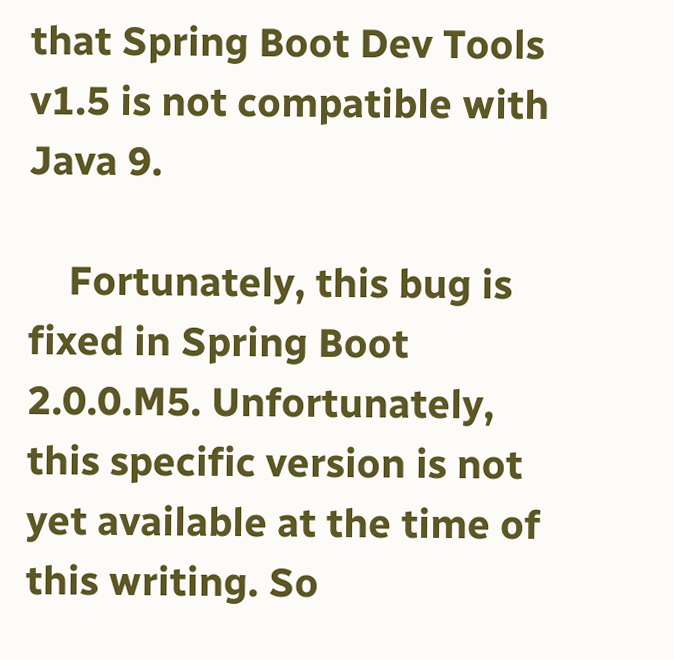that Spring Boot Dev Tools v1.5 is not compatible with Java 9.

    Fortunately, this bug is fixed in Spring Boot 2.0.0.M5. Unfortunately, this specific version is not yet available at the time of this writing. So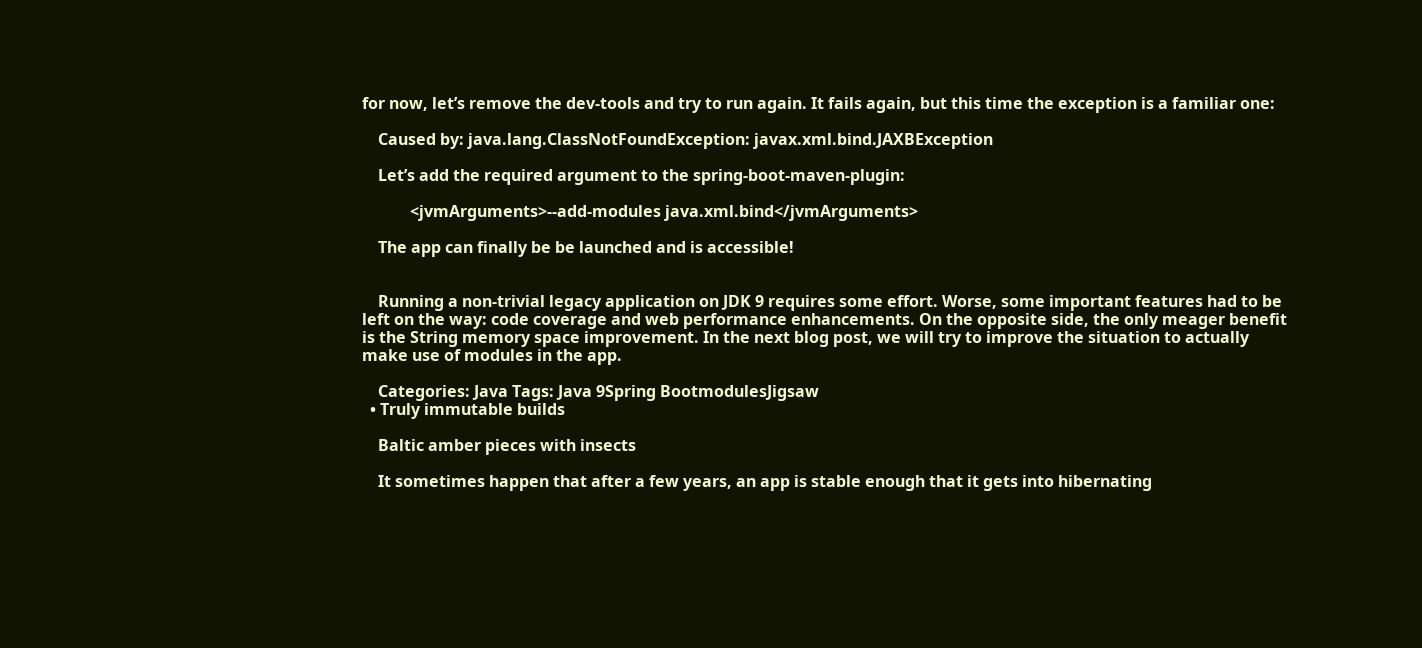for now, let’s remove the dev-tools and try to run again. It fails again, but this time the exception is a familiar one:

    Caused by: java.lang.ClassNotFoundException: javax.xml.bind.JAXBException

    Let’s add the required argument to the spring-boot-maven-plugin:

            <jvmArguments>--add-modules java.xml.bind</jvmArguments>

    The app can finally be be launched and is accessible!


    Running a non-trivial legacy application on JDK 9 requires some effort. Worse, some important features had to be left on the way: code coverage and web performance enhancements. On the opposite side, the only meager benefit is the String memory space improvement. In the next blog post, we will try to improve the situation to actually make use of modules in the app.

    Categories: Java Tags: Java 9Spring BootmodulesJigsaw
  • Truly immutable builds

    Baltic amber pieces with insects

    It sometimes happen that after a few years, an app is stable enough that it gets into hibernating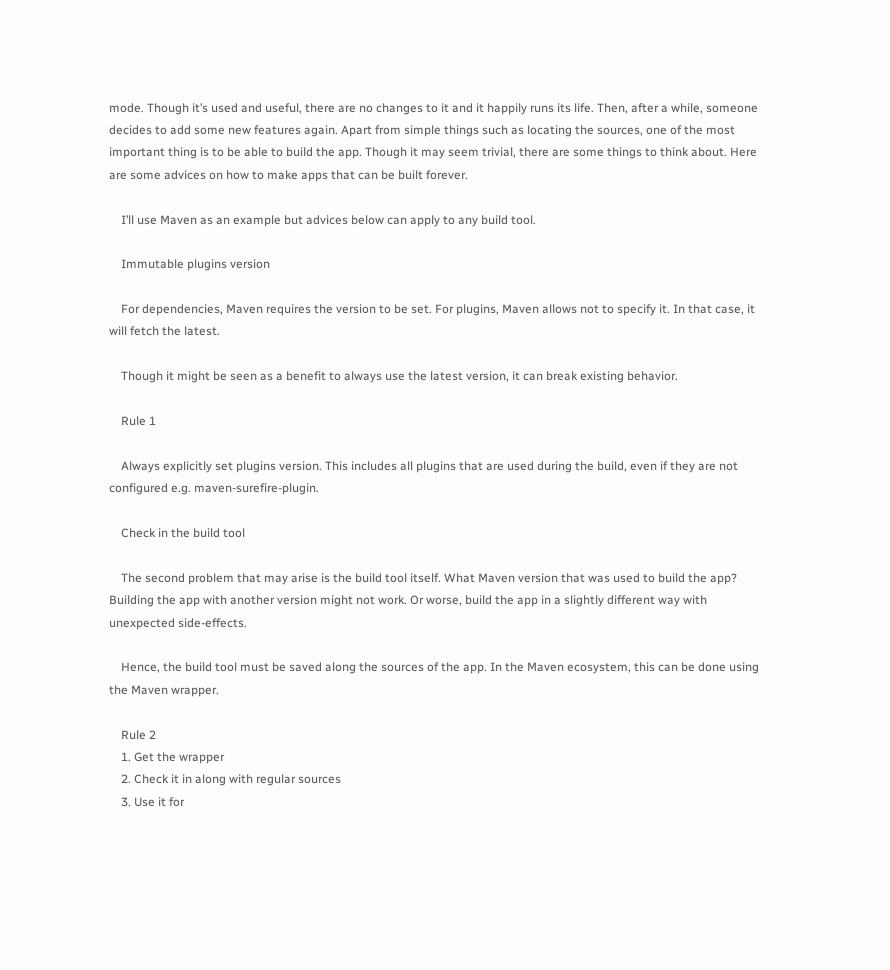mode. Though it’s used and useful, there are no changes to it and it happily runs its life. Then, after a while, someone decides to add some new features again. Apart from simple things such as locating the sources, one of the most important thing is to be able to build the app. Though it may seem trivial, there are some things to think about. Here are some advices on how to make apps that can be built forever.

    I’ll use Maven as an example but advices below can apply to any build tool.

    Immutable plugins version

    For dependencies, Maven requires the version to be set. For plugins, Maven allows not to specify it. In that case, it will fetch the latest.

    Though it might be seen as a benefit to always use the latest version, it can break existing behavior.

    Rule 1

    Always explicitly set plugins version. This includes all plugins that are used during the build, even if they are not configured e.g. maven-surefire-plugin.

    Check in the build tool

    The second problem that may arise is the build tool itself. What Maven version that was used to build the app? Building the app with another version might not work. Or worse, build the app in a slightly different way with unexpected side-effects.

    Hence, the build tool must be saved along the sources of the app. In the Maven ecosystem, this can be done using the Maven wrapper.

    Rule 2
    1. Get the wrapper
    2. Check it in along with regular sources
    3. Use it for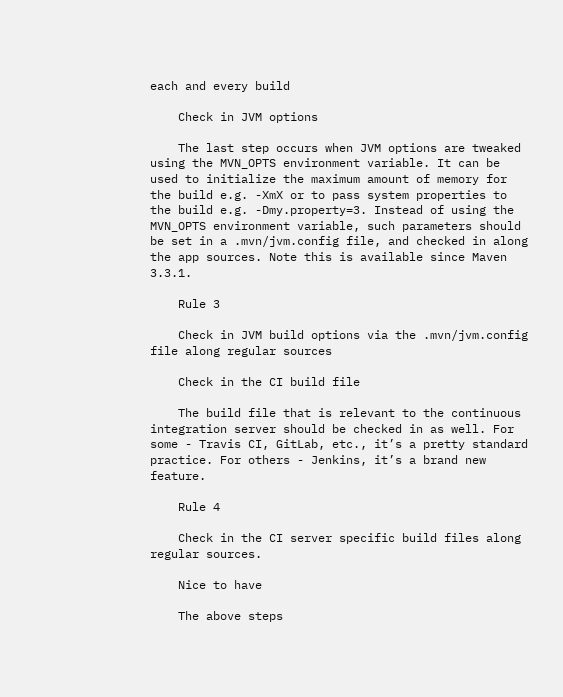each and every build

    Check in JVM options

    The last step occurs when JVM options are tweaked using the MVN_OPTS environment variable. It can be used to initialize the maximum amount of memory for the build e.g. -XmX or to pass system properties to the build e.g. -Dmy.property=3. Instead of using the MVN_OPTS environment variable, such parameters should be set in a .mvn/jvm.config file, and checked in along the app sources. Note this is available since Maven 3.3.1.

    Rule 3

    Check in JVM build options via the .mvn/jvm.config file along regular sources

    Check in the CI build file

    The build file that is relevant to the continuous integration server should be checked in as well. For some - Travis CI, GitLab, etc., it’s a pretty standard practice. For others - Jenkins, it’s a brand new feature.

    Rule 4

    Check in the CI server specific build files along regular sources.

    Nice to have

    The above steps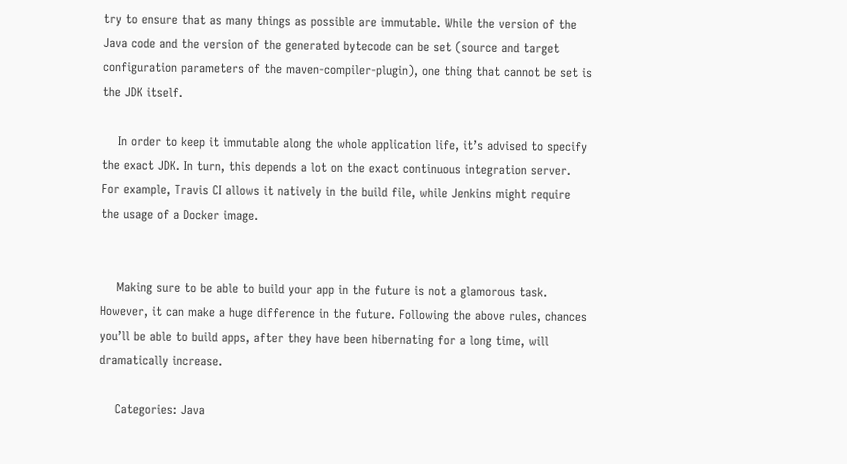try to ensure that as many things as possible are immutable. While the version of the Java code and the version of the generated bytecode can be set (source and target configuration parameters of the maven-compiler-plugin), one thing that cannot be set is the JDK itself.

    In order to keep it immutable along the whole application life, it’s advised to specify the exact JDK. In turn, this depends a lot on the exact continuous integration server. For example, Travis CI allows it natively in the build file, while Jenkins might require the usage of a Docker image.


    Making sure to be able to build your app in the future is not a glamorous task. However, it can make a huge difference in the future. Following the above rules, chances you’ll be able to build apps, after they have been hibernating for a long time, will dramatically increase.

    Categories: Java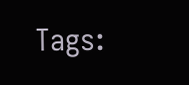Tags: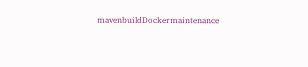mavenbuildDockermaintenance